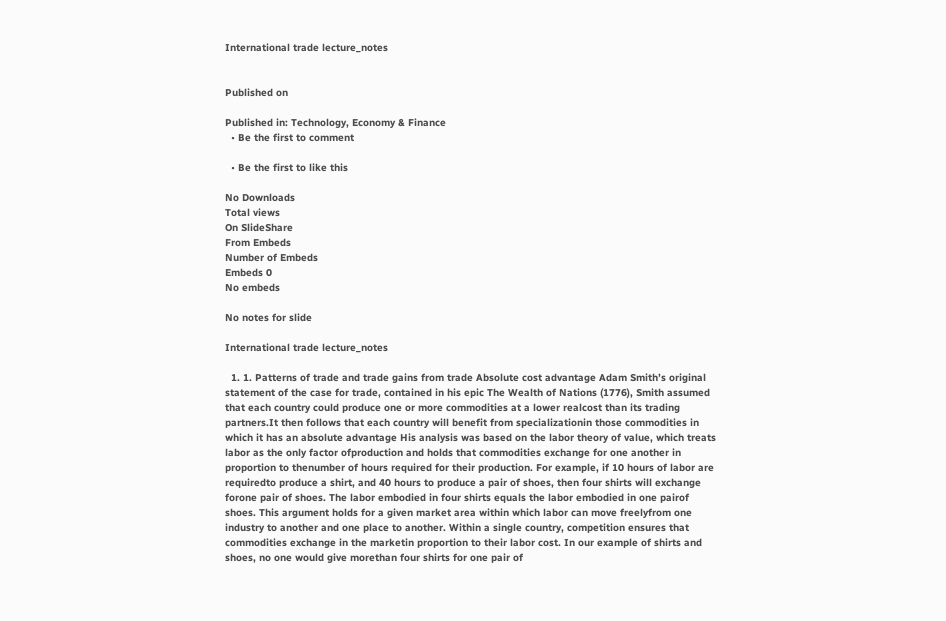International trade lecture_notes


Published on

Published in: Technology, Economy & Finance
  • Be the first to comment

  • Be the first to like this

No Downloads
Total views
On SlideShare
From Embeds
Number of Embeds
Embeds 0
No embeds

No notes for slide

International trade lecture_notes

  1. 1. Patterns of trade and trade gains from trade Absolute cost advantage Adam Smith’s original statement of the case for trade, contained in his epic The Wealth of Nations (1776), Smith assumed that each country could produce one or more commodities at a lower realcost than its trading partners.It then follows that each country will benefit from specializationin those commodities in which it has an absolute advantage His analysis was based on the labor theory of value, which treats labor as the only factor ofproduction and holds that commodities exchange for one another in proportion to thenumber of hours required for their production. For example, if 10 hours of labor are requiredto produce a shirt, and 40 hours to produce a pair of shoes, then four shirts will exchange forone pair of shoes. The labor embodied in four shirts equals the labor embodied in one pairof shoes. This argument holds for a given market area within which labor can move freelyfrom one industry to another and one place to another. Within a single country, competition ensures that commodities exchange in the marketin proportion to their labor cost. In our example of shirts and shoes, no one would give morethan four shirts for one pair of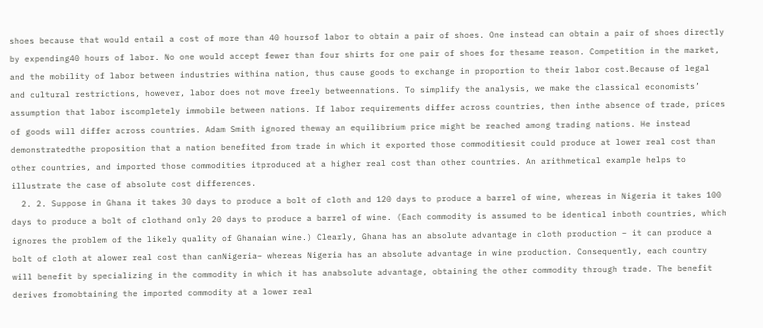shoes because that would entail a cost of more than 40 hoursof labor to obtain a pair of shoes. One instead can obtain a pair of shoes directly by expending40 hours of labor. No one would accept fewer than four shirts for one pair of shoes for thesame reason. Competition in the market, and the mobility of labor between industries withina nation, thus cause goods to exchange in proportion to their labor cost.Because of legal and cultural restrictions, however, labor does not move freely betweennations. To simplify the analysis, we make the classical economists’ assumption that labor iscompletely immobile between nations. If labor requirements differ across countries, then inthe absence of trade, prices of goods will differ across countries. Adam Smith ignored theway an equilibrium price might be reached among trading nations. He instead demonstratedthe proposition that a nation benefited from trade in which it exported those commoditiesit could produce at lower real cost than other countries, and imported those commodities itproduced at a higher real cost than other countries. An arithmetical example helps to illustrate the case of absolute cost differences.
  2. 2. Suppose in Ghana it takes 30 days to produce a bolt of cloth and 120 days to produce a barrel of wine, whereas in Nigeria it takes 100 days to produce a bolt of clothand only 20 days to produce a barrel of wine. (Each commodity is assumed to be identical inboth countries, which ignores the problem of the likely quality of Ghanaian wine.) Clearly, Ghana has an absolute advantage in cloth production – it can produce a bolt of cloth at alower real cost than canNigeria– whereas Nigeria has an absolute advantage in wine production. Consequently, each country will benefit by specializing in the commodity in which it has anabsolute advantage, obtaining the other commodity through trade. The benefit derives fromobtaining the imported commodity at a lower real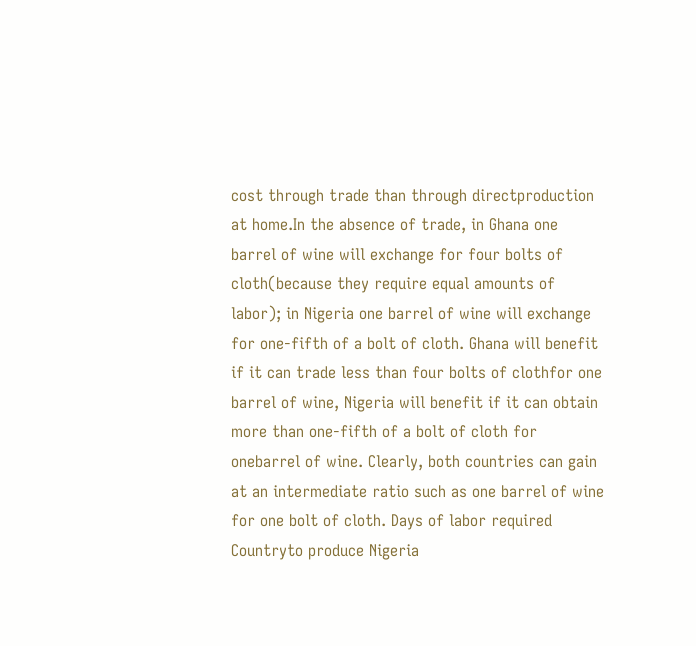cost through trade than through directproduction at home.In the absence of trade, in Ghana one barrel of wine will exchange for four bolts of cloth(because they require equal amounts of labor); in Nigeria one barrel of wine will exchange for one-fifth of a bolt of cloth. Ghana will benefit if it can trade less than four bolts of clothfor one barrel of wine, Nigeria will benefit if it can obtain more than one-fifth of a bolt of cloth for onebarrel of wine. Clearly, both countries can gain at an intermediate ratio such as one barrel of wine for one bolt of cloth. Days of labor required Countryto produce Nigeria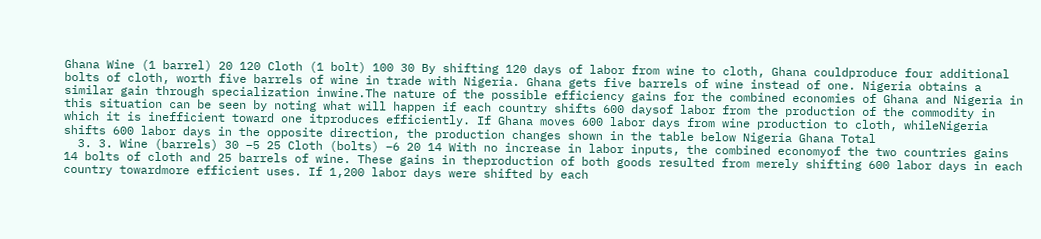Ghana Wine (1 barrel) 20 120 Cloth (1 bolt) 100 30 By shifting 120 days of labor from wine to cloth, Ghana couldproduce four additional bolts of cloth, worth five barrels of wine in trade with Nigeria. Ghana gets five barrels of wine instead of one. Nigeria obtains a similar gain through specialization inwine.The nature of the possible efficiency gains for the combined economies of Ghana and Nigeria in this situation can be seen by noting what will happen if each country shifts 600 daysof labor from the production of the commodity in which it is inefficient toward one itproduces efficiently. If Ghana moves 600 labor days from wine production to cloth, whileNigeria shifts 600 labor days in the opposite direction, the production changes shown in the table below Nigeria Ghana Total
  3. 3. Wine (barrels) 30 –5 25 Cloth (bolts) –6 20 14 With no increase in labor inputs, the combined economyof the two countries gains 14 bolts of cloth and 25 barrels of wine. These gains in theproduction of both goods resulted from merely shifting 600 labor days in each country towardmore efficient uses. If 1,200 labor days were shifted by each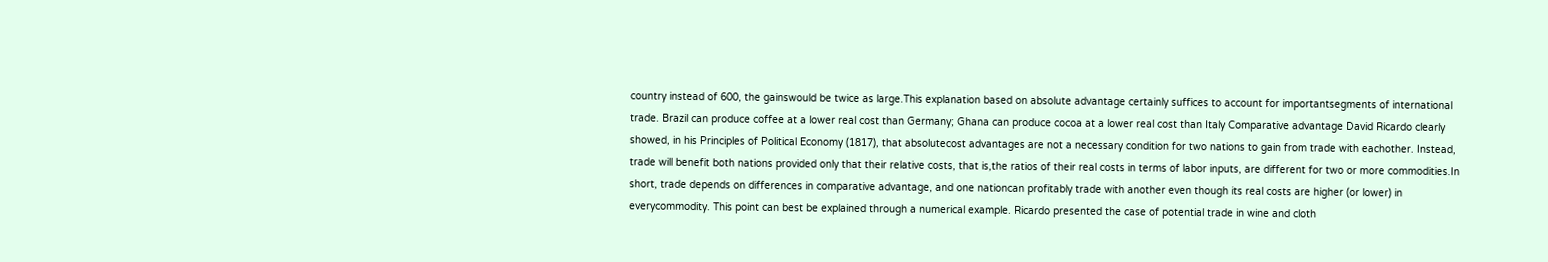country instead of 600, the gainswould be twice as large.This explanation based on absolute advantage certainly suffices to account for importantsegments of international trade. Brazil can produce coffee at a lower real cost than Germany; Ghana can produce cocoa at a lower real cost than Italy Comparative advantage David Ricardo clearly showed, in his Principles of Political Economy (1817), that absolutecost advantages are not a necessary condition for two nations to gain from trade with eachother. Instead, trade will benefit both nations provided only that their relative costs, that is,the ratios of their real costs in terms of labor inputs, are different for two or more commodities.In short, trade depends on differences in comparative advantage, and one nationcan profitably trade with another even though its real costs are higher (or lower) in everycommodity. This point can best be explained through a numerical example. Ricardo presented the case of potential trade in wine and cloth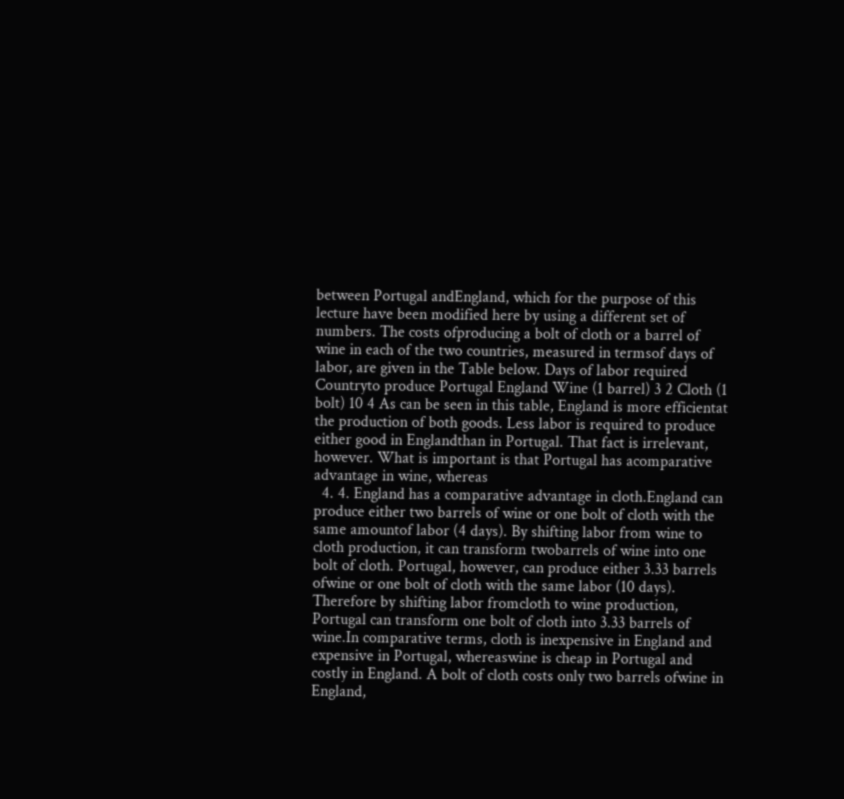between Portugal andEngland, which for the purpose of this lecture have been modified here by using a different set of numbers. The costs ofproducing a bolt of cloth or a barrel of wine in each of the two countries, measured in termsof days of labor, are given in the Table below. Days of labor required Countryto produce Portugal England Wine (1 barrel) 3 2 Cloth (1 bolt) 10 4 As can be seen in this table, England is more efficientat the production of both goods. Less labor is required to produce either good in Englandthan in Portugal. That fact is irrelevant, however. What is important is that Portugal has acomparative advantage in wine, whereas
  4. 4. England has a comparative advantage in cloth.England can produce either two barrels of wine or one bolt of cloth with the same amountof labor (4 days). By shifting labor from wine to cloth production, it can transform twobarrels of wine into one bolt of cloth. Portugal, however, can produce either 3.33 barrels ofwine or one bolt of cloth with the same labor (10 days). Therefore by shifting labor fromcloth to wine production, Portugal can transform one bolt of cloth into 3.33 barrels of wine.In comparative terms, cloth is inexpensive in England and expensive in Portugal, whereaswine is cheap in Portugal and costly in England. A bolt of cloth costs only two barrels ofwine in England,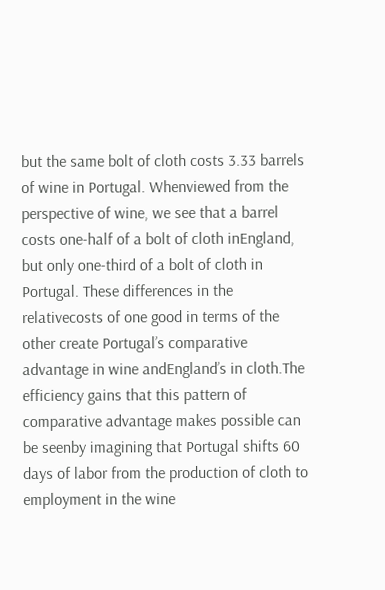but the same bolt of cloth costs 3.33 barrels of wine in Portugal. Whenviewed from the perspective of wine, we see that a barrel costs one-half of a bolt of cloth inEngland, but only one-third of a bolt of cloth in Portugal. These differences in the relativecosts of one good in terms of the other create Portugal’s comparative advantage in wine andEngland’s in cloth.The efficiency gains that this pattern of comparative advantage makes possible can be seenby imagining that Portugal shifts 60 days of labor from the production of cloth to employment in the wine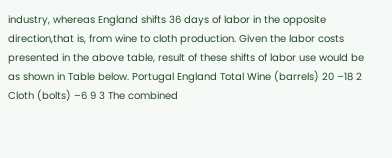industry, whereas England shifts 36 days of labor in the opposite direction,that is, from wine to cloth production. Given the labor costs presented in the above table, result of these shifts of labor use would be as shown in Table below. Portugal England Total Wine (barrels) 20 –18 2 Cloth (bolts) –6 9 3 The combined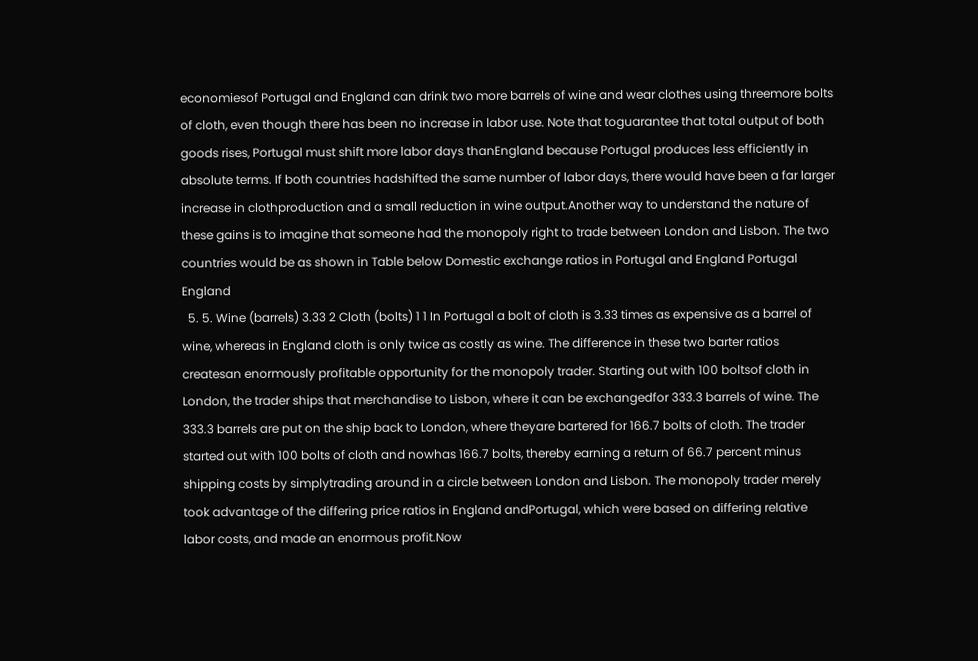economiesof Portugal and England can drink two more barrels of wine and wear clothes using threemore bolts of cloth, even though there has been no increase in labor use. Note that toguarantee that total output of both goods rises, Portugal must shift more labor days thanEngland because Portugal produces less efficiently in absolute terms. If both countries hadshifted the same number of labor days, there would have been a far larger increase in clothproduction and a small reduction in wine output.Another way to understand the nature of these gains is to imagine that someone had the monopoly right to trade between London and Lisbon. The two countries would be as shown in Table below Domestic exchange ratios in Portugal and England Portugal England
  5. 5. Wine (barrels) 3.33 2 Cloth (bolts) 1 1 In Portugal a bolt of cloth is 3.33 times as expensive as a barrel of wine, whereas in England cloth is only twice as costly as wine. The difference in these two barter ratios createsan enormously profitable opportunity for the monopoly trader. Starting out with 100 boltsof cloth in London, the trader ships that merchandise to Lisbon, where it can be exchangedfor 333.3 barrels of wine. The 333.3 barrels are put on the ship back to London, where theyare bartered for 166.7 bolts of cloth. The trader started out with 100 bolts of cloth and nowhas 166.7 bolts, thereby earning a return of 66.7 percent minus shipping costs by simplytrading around in a circle between London and Lisbon. The monopoly trader merely took advantage of the differing price ratios in England andPortugal, which were based on differing relative labor costs, and made an enormous profit.Now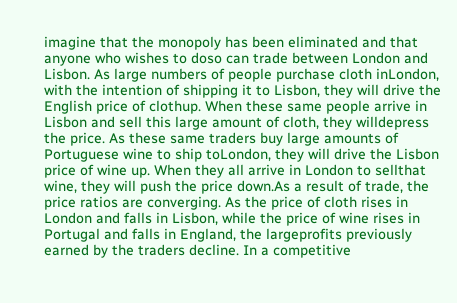imagine that the monopoly has been eliminated and that anyone who wishes to doso can trade between London and Lisbon. As large numbers of people purchase cloth inLondon, with the intention of shipping it to Lisbon, they will drive the English price of clothup. When these same people arrive in Lisbon and sell this large amount of cloth, they willdepress the price. As these same traders buy large amounts of Portuguese wine to ship toLondon, they will drive the Lisbon price of wine up. When they all arrive in London to sellthat wine, they will push the price down.As a result of trade, the price ratios are converging. As the price of cloth rises in London and falls in Lisbon, while the price of wine rises in Portugal and falls in England, the largeprofits previously earned by the traders decline. In a competitive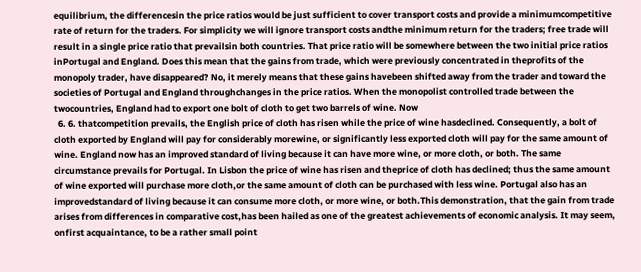equilibrium, the differencesin the price ratios would be just sufficient to cover transport costs and provide a minimumcompetitive rate of return for the traders. For simplicity we will ignore transport costs andthe minimum return for the traders; free trade will result in a single price ratio that prevailsin both countries. That price ratio will be somewhere between the two initial price ratios inPortugal and England. Does this mean that the gains from trade, which were previously concentrated in theprofits of the monopoly trader, have disappeared? No, it merely means that these gains havebeen shifted away from the trader and toward the societies of Portugal and England throughchanges in the price ratios. When the monopolist controlled trade between the twocountries, England had to export one bolt of cloth to get two barrels of wine. Now
  6. 6. thatcompetition prevails, the English price of cloth has risen while the price of wine hasdeclined. Consequently, a bolt of cloth exported by England will pay for considerably morewine, or significantly less exported cloth will pay for the same amount of wine. England now has an improved standard of living because it can have more wine, or more cloth, or both. The same circumstance prevails for Portugal. In Lisbon the price of wine has risen and theprice of cloth has declined; thus the same amount of wine exported will purchase more cloth,or the same amount of cloth can be purchased with less wine. Portugal also has an improvedstandard of living because it can consume more cloth, or more wine, or both.This demonstration, that the gain from trade arises from differences in comparative cost,has been hailed as one of the greatest achievements of economic analysis. It may seem, onfirst acquaintance, to be a rather small point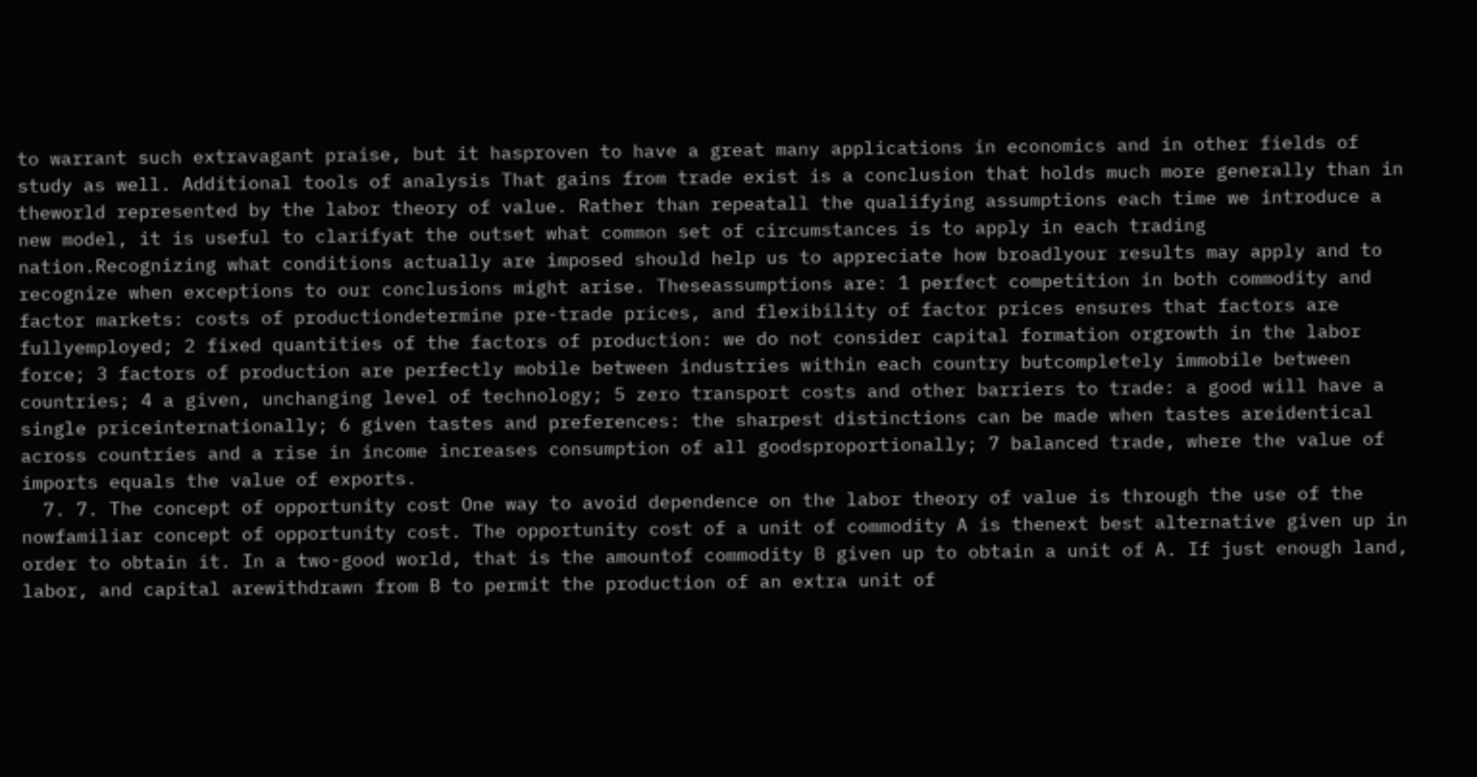to warrant such extravagant praise, but it hasproven to have a great many applications in economics and in other fields of study as well. Additional tools of analysis That gains from trade exist is a conclusion that holds much more generally than in theworld represented by the labor theory of value. Rather than repeatall the qualifying assumptions each time we introduce a new model, it is useful to clarifyat the outset what common set of circumstances is to apply in each trading nation.Recognizing what conditions actually are imposed should help us to appreciate how broadlyour results may apply and to recognize when exceptions to our conclusions might arise. Theseassumptions are: 1 perfect competition in both commodity and factor markets: costs of productiondetermine pre-trade prices, and flexibility of factor prices ensures that factors are fullyemployed; 2 fixed quantities of the factors of production: we do not consider capital formation orgrowth in the labor force; 3 factors of production are perfectly mobile between industries within each country butcompletely immobile between countries; 4 a given, unchanging level of technology; 5 zero transport costs and other barriers to trade: a good will have a single priceinternationally; 6 given tastes and preferences: the sharpest distinctions can be made when tastes areidentical across countries and a rise in income increases consumption of all goodsproportionally; 7 balanced trade, where the value of imports equals the value of exports.
  7. 7. The concept of opportunity cost One way to avoid dependence on the labor theory of value is through the use of the nowfamiliar concept of opportunity cost. The opportunity cost of a unit of commodity A is thenext best alternative given up in order to obtain it. In a two-good world, that is the amountof commodity B given up to obtain a unit of A. If just enough land, labor, and capital arewithdrawn from B to permit the production of an extra unit of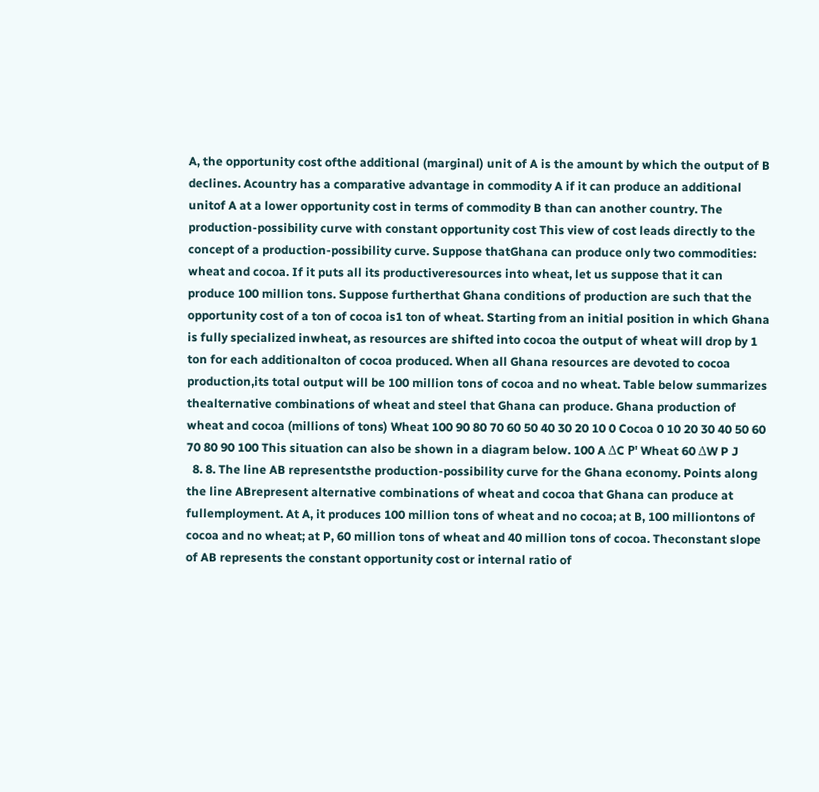A, the opportunity cost ofthe additional (marginal) unit of A is the amount by which the output of B declines. Acountry has a comparative advantage in commodity A if it can produce an additional unitof A at a lower opportunity cost in terms of commodity B than can another country. The production-possibility curve with constant opportunity cost This view of cost leads directly to the concept of a production-possibility curve. Suppose thatGhana can produce only two commodities: wheat and cocoa. If it puts all its productiveresources into wheat, let us suppose that it can produce 100 million tons. Suppose furtherthat Ghana conditions of production are such that the opportunity cost of a ton of cocoa is1 ton of wheat. Starting from an initial position in which Ghana is fully specialized inwheat, as resources are shifted into cocoa the output of wheat will drop by 1 ton for each additionalton of cocoa produced. When all Ghana resources are devoted to cocoa production,its total output will be 100 million tons of cocoa and no wheat. Table below summarizes thealternative combinations of wheat and steel that Ghana can produce. Ghana production of wheat and cocoa (millions of tons) Wheat 100 90 80 70 60 50 40 30 20 10 0 Cocoa 0 10 20 30 40 50 60 70 80 90 100 This situation can also be shown in a diagram below. 100 A ΔC Pꞌ Wheat 60 ΔW P J
  8. 8. The line AB representsthe production-possibility curve for the Ghana economy. Points along the line ABrepresent alternative combinations of wheat and cocoa that Ghana can produce at fullemployment. At A, it produces 100 million tons of wheat and no cocoa; at B, 100 milliontons of cocoa and no wheat; at P, 60 million tons of wheat and 40 million tons of cocoa. Theconstant slope of AB represents the constant opportunity cost or internal ratio of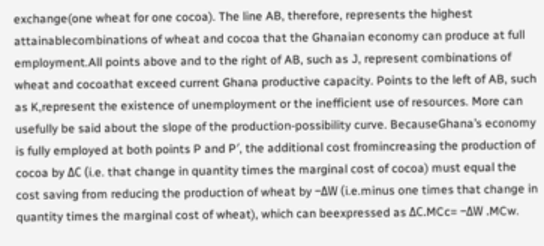exchange(one wheat for one cocoa). The line AB, therefore, represents the highest attainablecombinations of wheat and cocoa that the Ghanaian economy can produce at full employment.All points above and to the right of AB, such as J, represent combinations of wheat and cocoathat exceed current Ghana productive capacity. Points to the left of AB, such as K,represent the existence of unemployment or the inefficient use of resources. More can usefully be said about the slope of the production-possibility curve. BecauseGhana’s economy is fully employed at both points P and P′, the additional cost fromincreasing the production of cocoa by ΔC (i.e. that change in quantity times the marginal cost of cocoa) must equal the cost saving from reducing the production of wheat by –ΔW (i.e.minus one times that change in quantity times the marginal cost of wheat), which can beexpressed as ΔC.MCc= –ΔW .MCw.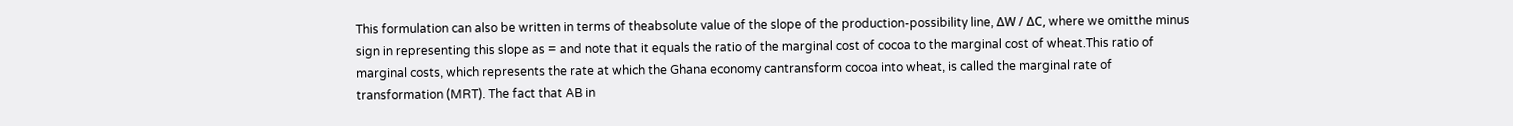This formulation can also be written in terms of theabsolute value of the slope of the production-possibility line, ΔW / ΔC, where we omitthe minus sign in representing this slope as = and note that it equals the ratio of the marginal cost of cocoa to the marginal cost of wheat.This ratio of marginal costs, which represents the rate at which the Ghana economy cantransform cocoa into wheat, is called the marginal rate of transformation (MRT). The fact that AB in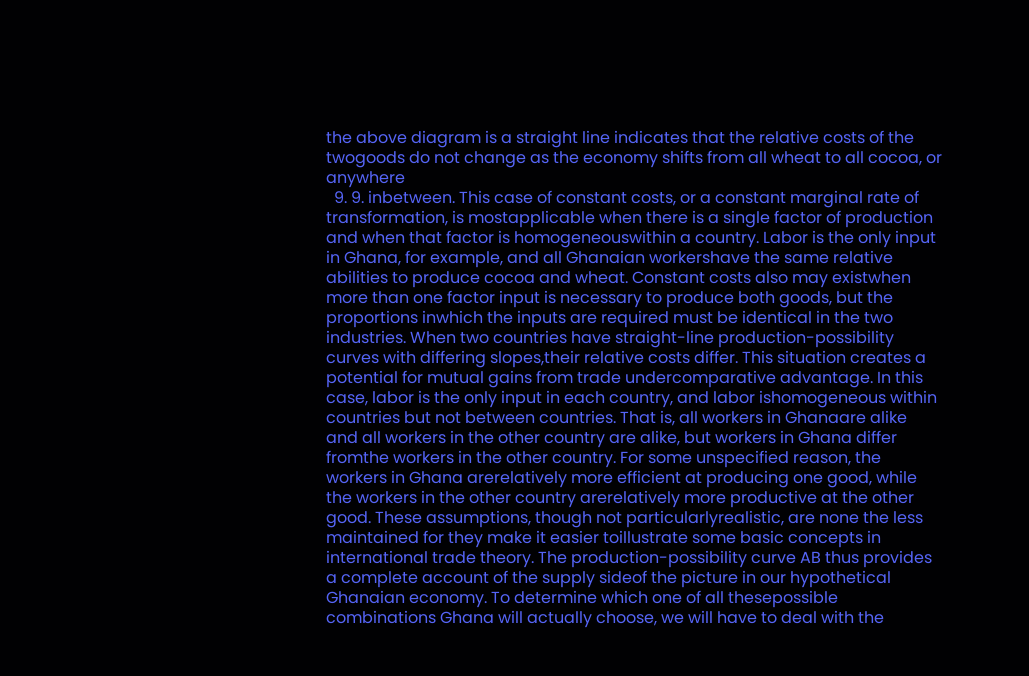the above diagram is a straight line indicates that the relative costs of the twogoods do not change as the economy shifts from all wheat to all cocoa, or anywhere
  9. 9. inbetween. This case of constant costs, or a constant marginal rate of transformation, is mostapplicable when there is a single factor of production and when that factor is homogeneouswithin a country. Labor is the only input in Ghana, for example, and all Ghanaian workershave the same relative abilities to produce cocoa and wheat. Constant costs also may existwhen more than one factor input is necessary to produce both goods, but the proportions inwhich the inputs are required must be identical in the two industries. When two countries have straight-line production-possibility curves with differing slopes,their relative costs differ. This situation creates a potential for mutual gains from trade undercomparative advantage. In this case, labor is the only input in each country, and labor ishomogeneous within countries but not between countries. That is, all workers in Ghanaare alike and all workers in the other country are alike, but workers in Ghana differ fromthe workers in the other country. For some unspecified reason, the workers in Ghana arerelatively more efficient at producing one good, while the workers in the other country arerelatively more productive at the other good. These assumptions, though not particularlyrealistic, are none the less maintained for they make it easier toillustrate some basic concepts in international trade theory. The production-possibility curve AB thus provides a complete account of the supply sideof the picture in our hypothetical Ghanaian economy. To determine which one of all thesepossible combinations Ghana will actually choose, we will have to deal with the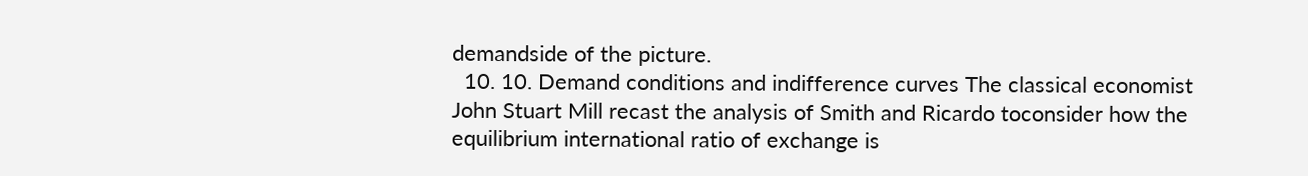demandside of the picture.
  10. 10. Demand conditions and indifference curves The classical economist John Stuart Mill recast the analysis of Smith and Ricardo toconsider how the equilibrium international ratio of exchange is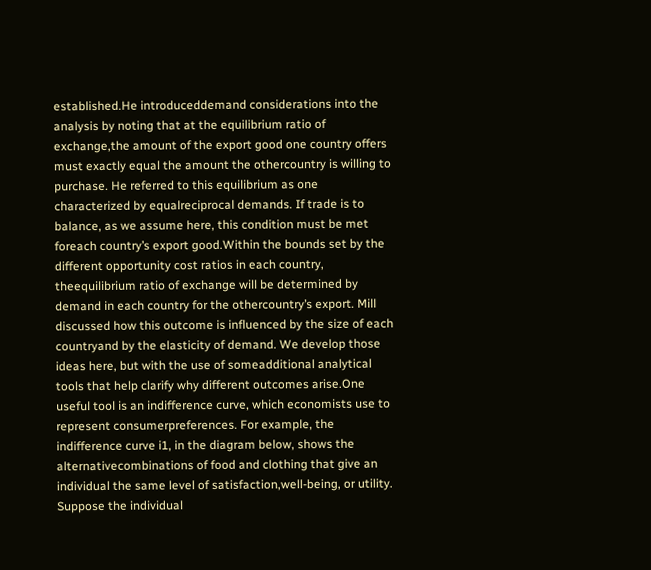established.He introduceddemand considerations into the analysis by noting that at the equilibrium ratio of exchange,the amount of the export good one country offers must exactly equal the amount the othercountry is willing to purchase. He referred to this equilibrium as one characterized by equalreciprocal demands. If trade is to balance, as we assume here, this condition must be met foreach country’s export good.Within the bounds set by the different opportunity cost ratios in each country, theequilibrium ratio of exchange will be determined by demand in each country for the othercountry’s export. Mill discussed how this outcome is influenced by the size of each countryand by the elasticity of demand. We develop those ideas here, but with the use of someadditional analytical tools that help clarify why different outcomes arise.One useful tool is an indifference curve, which economists use to represent consumerpreferences. For example, the indifference curve i1, in the diagram below, shows the alternativecombinations of food and clothing that give an individual the same level of satisfaction,well-being, or utility. Suppose the individual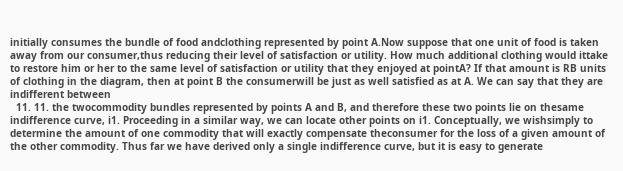initially consumes the bundle of food andclothing represented by point A.Now suppose that one unit of food is taken away from our consumer,thus reducing their level of satisfaction or utility. How much additional clothing would ittake to restore him or her to the same level of satisfaction or utility that they enjoyed at pointA? If that amount is RB units of clothing in the diagram, then at point B the consumerwill be just as well satisfied as at A. We can say that they are indifferent between
  11. 11. the twocommodity bundles represented by points A and B, and therefore these two points lie on thesame indifference curve, i1. Proceeding in a similar way, we can locate other points on i1. Conceptually, we wishsimply to determine the amount of one commodity that will exactly compensate theconsumer for the loss of a given amount of the other commodity. Thus far we have derived only a single indifference curve, but it is easy to generate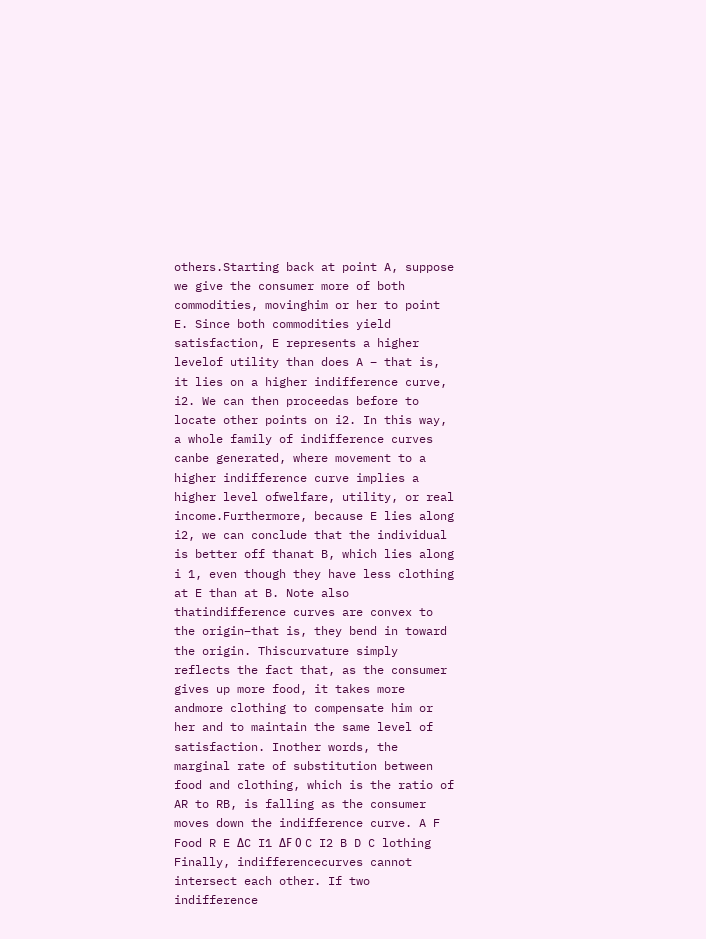others.Starting back at point A, suppose we give the consumer more of both commodities, movinghim or her to point E. Since both commodities yield satisfaction, E represents a higher levelof utility than does A – that is, it lies on a higher indifference curve, i2. We can then proceedas before to locate other points on i2. In this way, a whole family of indifference curves canbe generated, where movement to a higher indifference curve implies a higher level ofwelfare, utility, or real income.Furthermore, because E lies along i2, we can conclude that the individual is better off thanat B, which lies along i 1, even though they have less clothing at E than at B. Note also thatindifference curves are convex to the origin–that is, they bend in toward the origin. Thiscurvature simply reflects the fact that, as the consumer gives up more food, it takes more andmore clothing to compensate him or her and to maintain the same level of satisfaction. Inother words, the marginal rate of substitution between food and clothing, which is the ratio of AR to RB, is falling as the consumer moves down the indifference curve. A F Food R E ΔC I1 ΔF 0 C I2 B D C lothing Finally, indifferencecurves cannot intersect each other. If two indifference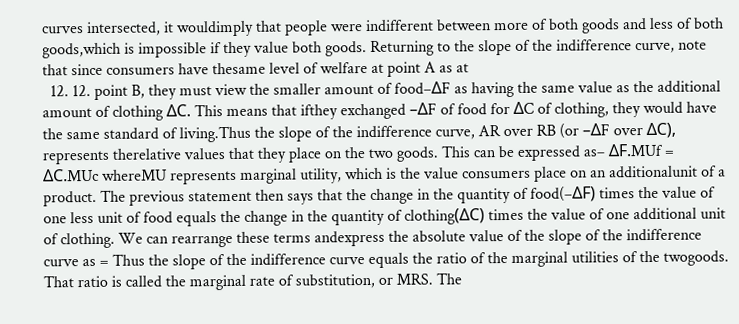curves intersected, it wouldimply that people were indifferent between more of both goods and less of both goods,which is impossible if they value both goods. Returning to the slope of the indifference curve, note that since consumers have thesame level of welfare at point A as at
  12. 12. point B, they must view the smaller amount of food–ΔF as having the same value as the additional amount of clothing ΔC. This means that ifthey exchanged –ΔF of food for ΔC of clothing, they would have the same standard of living.Thus the slope of the indifference curve, AR over RB (or –ΔF over ΔC), represents therelative values that they place on the two goods. This can be expressed as– ΔF.MUf = ΔC.MUc whereMU represents marginal utility, which is the value consumers place on an additionalunit of a product. The previous statement then says that the change in the quantity of food(–ΔF) times the value of one less unit of food equals the change in the quantity of clothing(ΔC) times the value of one additional unit of clothing. We can rearrange these terms andexpress the absolute value of the slope of the indifference curve as = Thus the slope of the indifference curve equals the ratio of the marginal utilities of the twogoods. That ratio is called the marginal rate of substitution, or MRS. The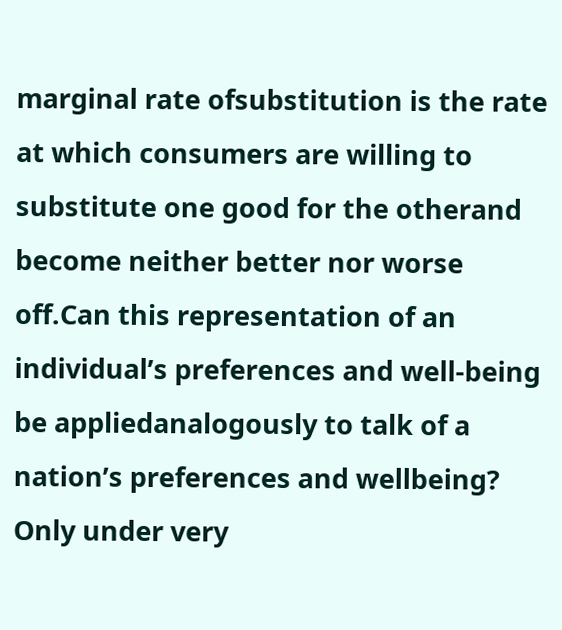marginal rate ofsubstitution is the rate at which consumers are willing to substitute one good for the otherand become neither better nor worse off.Can this representation of an individual’s preferences and well-being be appliedanalogously to talk of a nation’s preferences and wellbeing? Only under very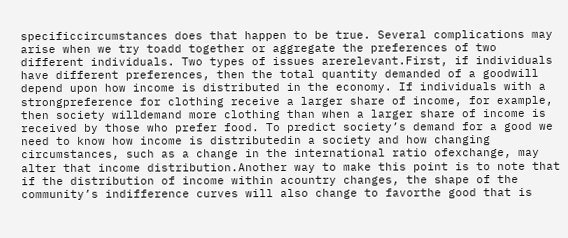specificcircumstances does that happen to be true. Several complications may arise when we try toadd together or aggregate the preferences of two different individuals. Two types of issues arerelevant.First, if individuals have different preferences, then the total quantity demanded of a goodwill depend upon how income is distributed in the economy. If individuals with a strongpreference for clothing receive a larger share of income, for example, then society willdemand more clothing than when a larger share of income is received by those who prefer food. To predict society’s demand for a good we need to know how income is distributedin a society and how changing circumstances, such as a change in the international ratio ofexchange, may alter that income distribution.Another way to make this point is to note that if the distribution of income within acountry changes, the shape of the community’s indifference curves will also change to favorthe good that is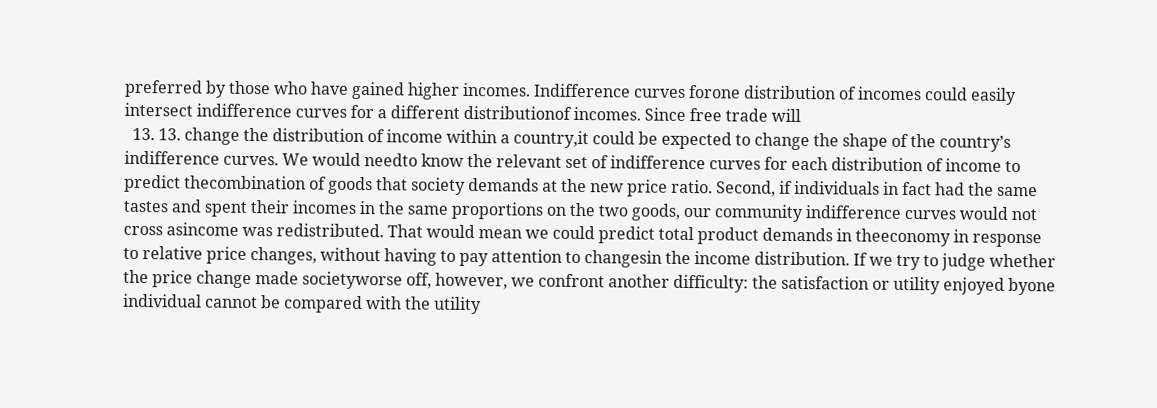preferred by those who have gained higher incomes. Indifference curves forone distribution of incomes could easily intersect indifference curves for a different distributionof incomes. Since free trade will
  13. 13. change the distribution of income within a country,it could be expected to change the shape of the country’s indifference curves. We would needto know the relevant set of indifference curves for each distribution of income to predict thecombination of goods that society demands at the new price ratio. Second, if individuals in fact had the same tastes and spent their incomes in the same proportions on the two goods, our community indifference curves would not cross asincome was redistributed. That would mean we could predict total product demands in theeconomy in response to relative price changes, without having to pay attention to changesin the income distribution. If we try to judge whether the price change made societyworse off, however, we confront another difficulty: the satisfaction or utility enjoyed byone individual cannot be compared with the utility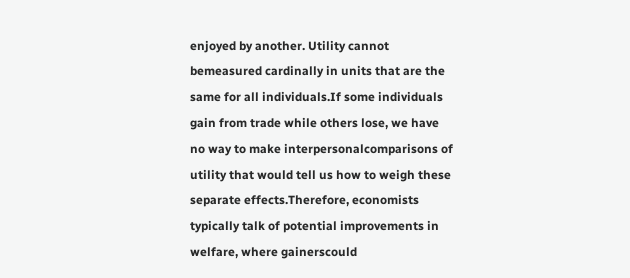enjoyed by another. Utility cannot bemeasured cardinally in units that are the same for all individuals.If some individuals gain from trade while others lose, we have no way to make interpersonalcomparisons of utility that would tell us how to weigh these separate effects.Therefore, economists typically talk of potential improvements in welfare, where gainerscould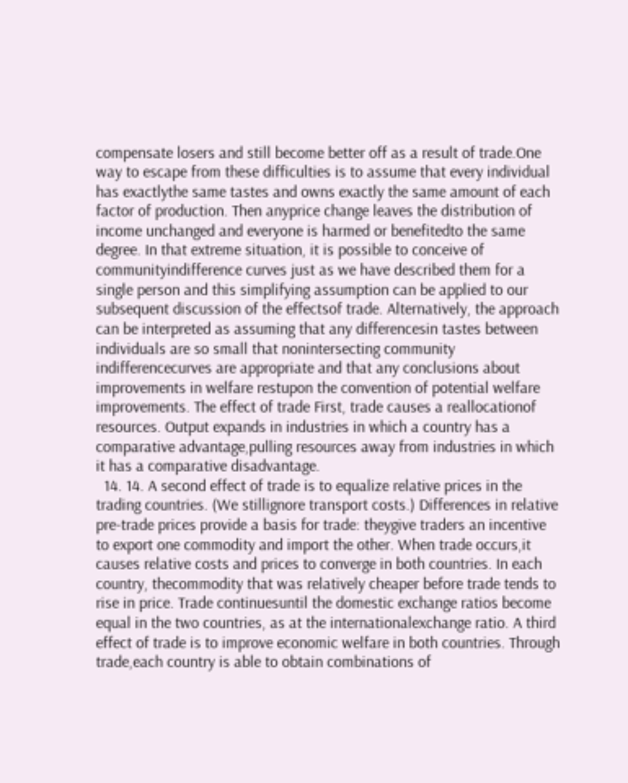compensate losers and still become better off as a result of trade.One way to escape from these difficulties is to assume that every individual has exactlythe same tastes and owns exactly the same amount of each factor of production. Then anyprice change leaves the distribution of income unchanged and everyone is harmed or benefitedto the same degree. In that extreme situation, it is possible to conceive of communityindifference curves just as we have described them for a single person and this simplifying assumption can be applied to our subsequent discussion of the effectsof trade. Alternatively, the approach can be interpreted as assuming that any differencesin tastes between individuals are so small that nonintersecting community indifferencecurves are appropriate and that any conclusions about improvements in welfare restupon the convention of potential welfare improvements. The effect of trade First, trade causes a reallocationof resources. Output expands in industries in which a country has a comparative advantage,pulling resources away from industries in which it has a comparative disadvantage.
  14. 14. A second effect of trade is to equalize relative prices in the trading countries. (We stillignore transport costs.) Differences in relative pre-trade prices provide a basis for trade: theygive traders an incentive to export one commodity and import the other. When trade occurs,it causes relative costs and prices to converge in both countries. In each country, thecommodity that was relatively cheaper before trade tends to rise in price. Trade continuesuntil the domestic exchange ratios become equal in the two countries, as at the internationalexchange ratio. A third effect of trade is to improve economic welfare in both countries. Through trade,each country is able to obtain combinations of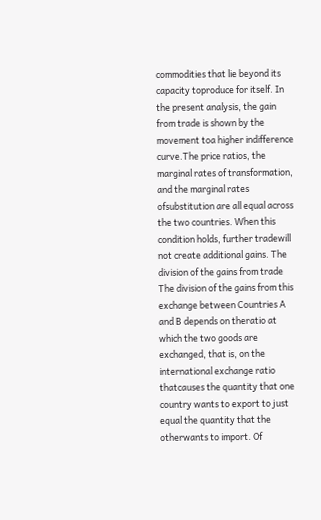commodities that lie beyond its capacity toproduce for itself. In the present analysis, the gain from trade is shown by the movement toa higher indifference curve.The price ratios, the marginal rates of transformation, and the marginal rates ofsubstitution are all equal across the two countries. When this condition holds, further tradewill not create additional gains. The division of the gains from trade The division of the gains from this exchange between Countries A and B depends on theratio at which the two goods are exchanged, that is, on the international exchange ratio thatcauses the quantity that one country wants to export to just equal the quantity that the otherwants to import. Of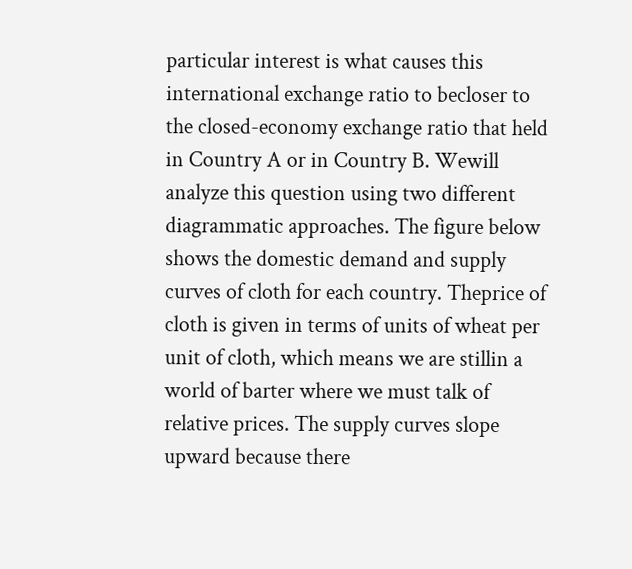particular interest is what causes this international exchange ratio to becloser to the closed-economy exchange ratio that held in Country A or in Country B. Wewill analyze this question using two different diagrammatic approaches. The figure below shows the domestic demand and supply curves of cloth for each country. Theprice of cloth is given in terms of units of wheat per unit of cloth, which means we are stillin a world of barter where we must talk of relative prices. The supply curves slope upward because there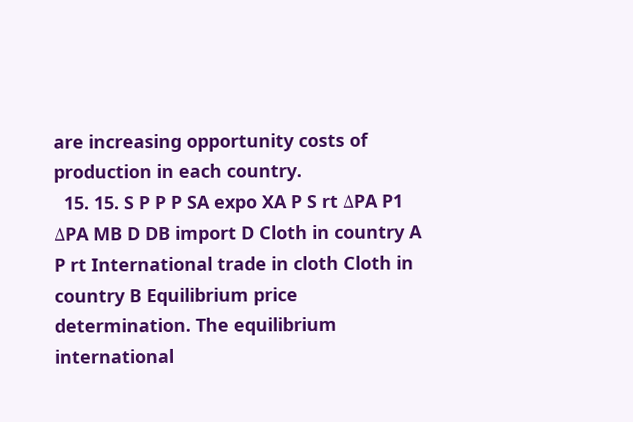are increasing opportunity costs of production in each country.
  15. 15. S P P P SA expo XA P S rt ΔPA P1 ΔPA MB D DB import D Cloth in country A P rt International trade in cloth Cloth in country B Equilibrium price determination. The equilibrium international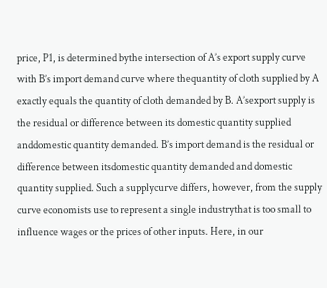price, P1, is determined bythe intersection of A’s export supply curve with B’s import demand curve where thequantity of cloth supplied by A exactly equals the quantity of cloth demanded by B. A’sexport supply is the residual or difference between its domestic quantity supplied anddomestic quantity demanded. B’s import demand is the residual or difference between itsdomestic quantity demanded and domestic quantity supplied. Such a supplycurve differs, however, from the supply curve economists use to represent a single industrythat is too small to influence wages or the prices of other inputs. Here, in our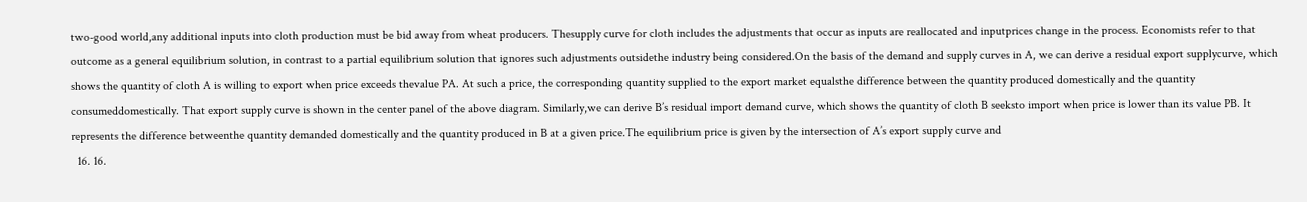two-good world,any additional inputs into cloth production must be bid away from wheat producers. Thesupply curve for cloth includes the adjustments that occur as inputs are reallocated and inputprices change in the process. Economists refer to that outcome as a general equilibrium solution, in contrast to a partial equilibrium solution that ignores such adjustments outsidethe industry being considered.On the basis of the demand and supply curves in A, we can derive a residual export supplycurve, which shows the quantity of cloth A is willing to export when price exceeds thevalue PA. At such a price, the corresponding quantity supplied to the export market equalsthe difference between the quantity produced domestically and the quantity consumeddomestically. That export supply curve is shown in the center panel of the above diagram. Similarly,we can derive B’s residual import demand curve, which shows the quantity of cloth B seeksto import when price is lower than its value PB. It represents the difference betweenthe quantity demanded domestically and the quantity produced in B at a given price.The equilibrium price is given by the intersection of A’s export supply curve and
  16. 16.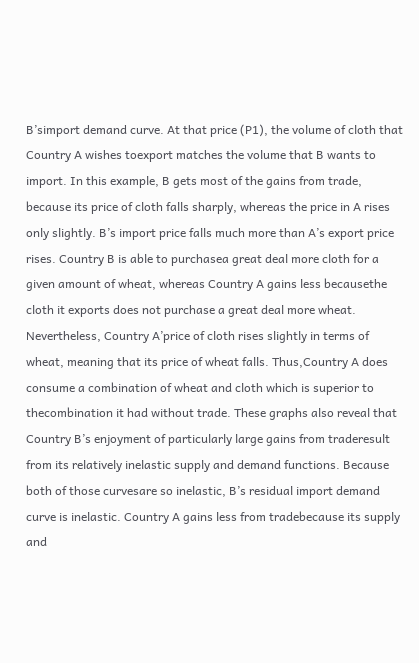B’simport demand curve. At that price (P1), the volume of cloth that Country A wishes toexport matches the volume that B wants to import. In this example, B gets most of the gains from trade, because its price of cloth falls sharply, whereas the price in A rises only slightly. B’s import price falls much more than A’s export price rises. Country B is able to purchasea great deal more cloth for a given amount of wheat, whereas Country A gains less becausethe cloth it exports does not purchase a great deal more wheat. Nevertheless, Country A’price of cloth rises slightly in terms of wheat, meaning that its price of wheat falls. Thus,Country A does consume a combination of wheat and cloth which is superior to thecombination it had without trade. These graphs also reveal that Country B’s enjoyment of particularly large gains from traderesult from its relatively inelastic supply and demand functions. Because both of those curvesare so inelastic, B’s residual import demand curve is inelastic. Country A gains less from tradebecause its supply and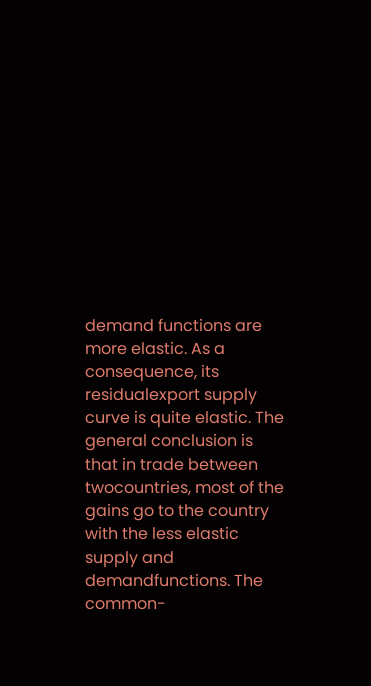demand functions are more elastic. As a consequence, its residualexport supply curve is quite elastic. The general conclusion is that in trade between twocountries, most of the gains go to the country with the less elastic supply and demandfunctions. The common-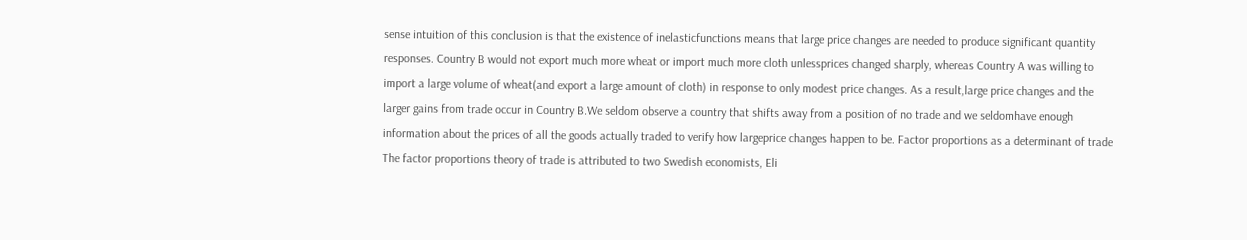sense intuition of this conclusion is that the existence of inelasticfunctions means that large price changes are needed to produce significant quantity responses. Country B would not export much more wheat or import much more cloth unlessprices changed sharply, whereas Country A was willing to import a large volume of wheat(and export a large amount of cloth) in response to only modest price changes. As a result,large price changes and the larger gains from trade occur in Country B.We seldom observe a country that shifts away from a position of no trade and we seldomhave enough information about the prices of all the goods actually traded to verify how largeprice changes happen to be. Factor proportions as a determinant of trade The factor proportions theory of trade is attributed to two Swedish economists, Eli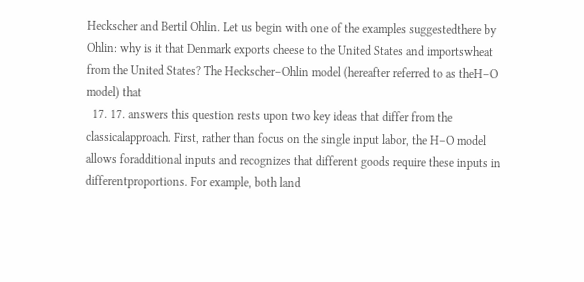Heckscher and Bertil Ohlin. Let us begin with one of the examples suggestedthere by Ohlin: why is it that Denmark exports cheese to the United States and importswheat from the United States? The Heckscher–Ohlin model (hereafter referred to as theH–O model) that
  17. 17. answers this question rests upon two key ideas that differ from the classicalapproach. First, rather than focus on the single input labor, the H–O model allows foradditional inputs and recognizes that different goods require these inputs in differentproportions. For example, both land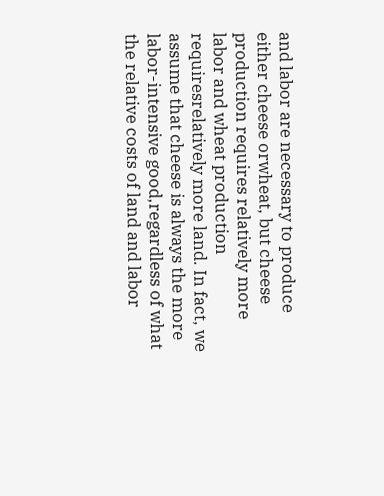and labor are necessary to produce either cheese orwheat, but cheese production requires relatively more labor and wheat production requiresrelatively more land. In fact, we assume that cheese is always the more labor-intensive good,regardless of what the relative costs of land and labor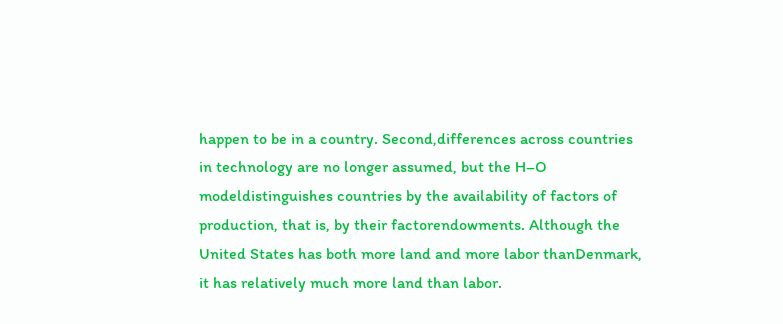happen to be in a country. Second,differences across countries in technology are no longer assumed, but the H–O modeldistinguishes countries by the availability of factors of production, that is, by their factorendowments. Although the United States has both more land and more labor thanDenmark, it has relatively much more land than labor.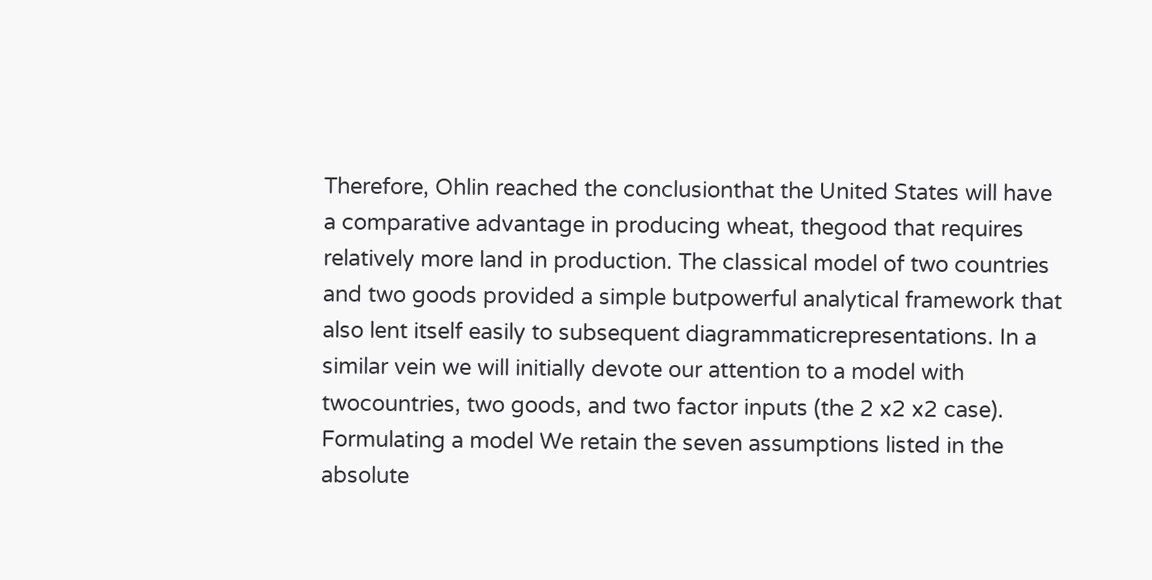Therefore, Ohlin reached the conclusionthat the United States will have a comparative advantage in producing wheat, thegood that requires relatively more land in production. The classical model of two countries and two goods provided a simple butpowerful analytical framework that also lent itself easily to subsequent diagrammaticrepresentations. In a similar vein we will initially devote our attention to a model with twocountries, two goods, and two factor inputs (the 2 x2 x2 case). Formulating a model We retain the seven assumptions listed in the absolute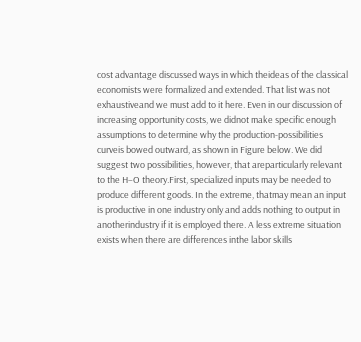cost advantage discussed ways in which theideas of the classical economists were formalized and extended. That list was not exhaustiveand we must add to it here. Even in our discussion of increasing opportunity costs, we didnot make specific enough assumptions to determine why the production-possibilities curveis bowed outward, as shown in Figure below. We did suggest two possibilities, however, that areparticularly relevant to the H–O theory.First, specialized inputs may be needed to produce different goods. In the extreme, thatmay mean an input is productive in one industry only and adds nothing to output in anotherindustry if it is employed there. A less extreme situation exists when there are differences inthe labor skills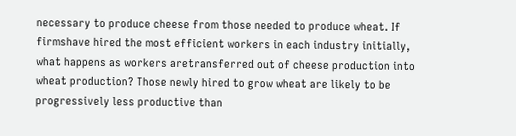necessary to produce cheese from those needed to produce wheat. If firmshave hired the most efficient workers in each industry initially, what happens as workers aretransferred out of cheese production into wheat production? Those newly hired to grow wheat are likely to be progressively less productive than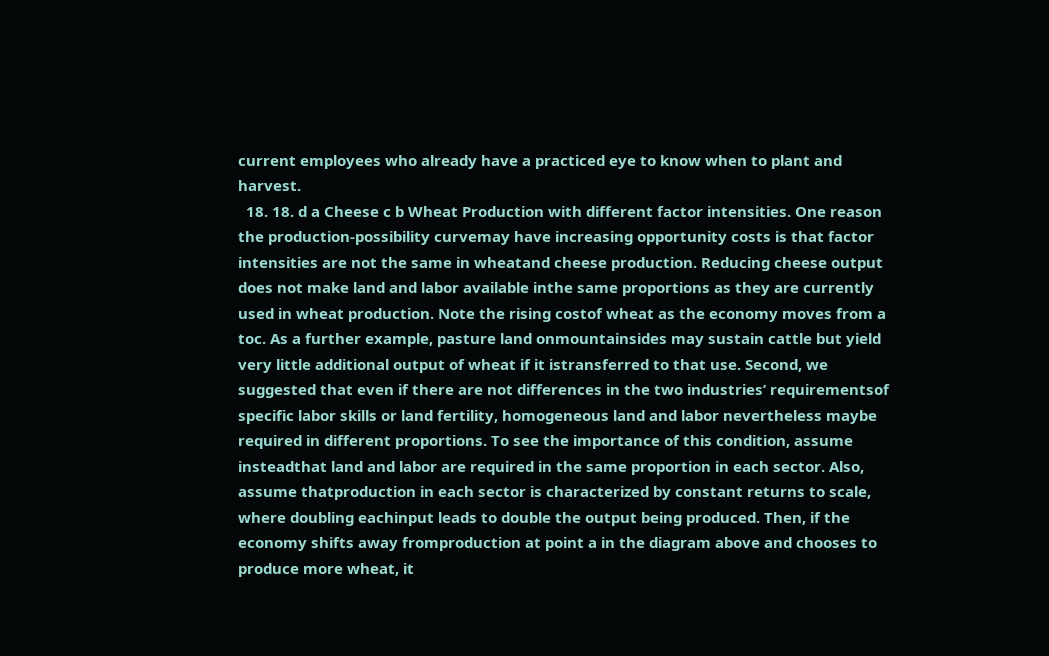current employees who already have a practiced eye to know when to plant and harvest.
  18. 18. d a Cheese c b Wheat Production with different factor intensities. One reason the production-possibility curvemay have increasing opportunity costs is that factor intensities are not the same in wheatand cheese production. Reducing cheese output does not make land and labor available inthe same proportions as they are currently used in wheat production. Note the rising costof wheat as the economy moves from a toc. As a further example, pasture land onmountainsides may sustain cattle but yield very little additional output of wheat if it istransferred to that use. Second, we suggested that even if there are not differences in the two industries’ requirementsof specific labor skills or land fertility, homogeneous land and labor nevertheless maybe required in different proportions. To see the importance of this condition, assume insteadthat land and labor are required in the same proportion in each sector. Also, assume thatproduction in each sector is characterized by constant returns to scale, where doubling eachinput leads to double the output being produced. Then, if the economy shifts away fromproduction at point a in the diagram above and chooses to produce more wheat, it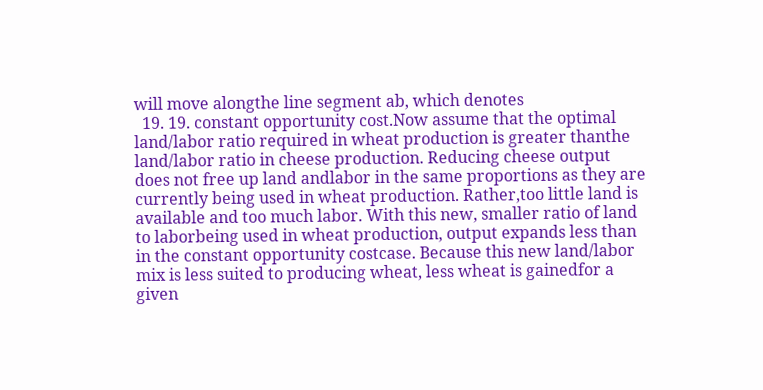will move alongthe line segment ab, which denotes
  19. 19. constant opportunity cost.Now assume that the optimal land/labor ratio required in wheat production is greater thanthe land/labor ratio in cheese production. Reducing cheese output does not free up land andlabor in the same proportions as they are currently being used in wheat production. Rather,too little land is available and too much labor. With this new, smaller ratio of land to laborbeing used in wheat production, output expands less than in the constant opportunity costcase. Because this new land/labor mix is less suited to producing wheat, less wheat is gainedfor a given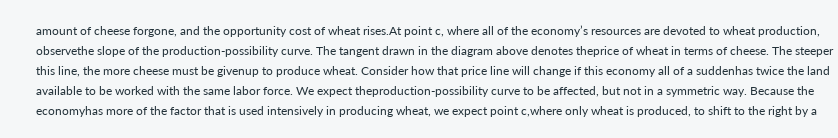amount of cheese forgone, and the opportunity cost of wheat rises.At point c, where all of the economy’s resources are devoted to wheat production, observethe slope of the production-possibility curve. The tangent drawn in the diagram above denotes theprice of wheat in terms of cheese. The steeper this line, the more cheese must be givenup to produce wheat. Consider how that price line will change if this economy all of a suddenhas twice the land available to be worked with the same labor force. We expect theproduction-possibility curve to be affected, but not in a symmetric way. Because the economyhas more of the factor that is used intensively in producing wheat, we expect point c,where only wheat is produced, to shift to the right by a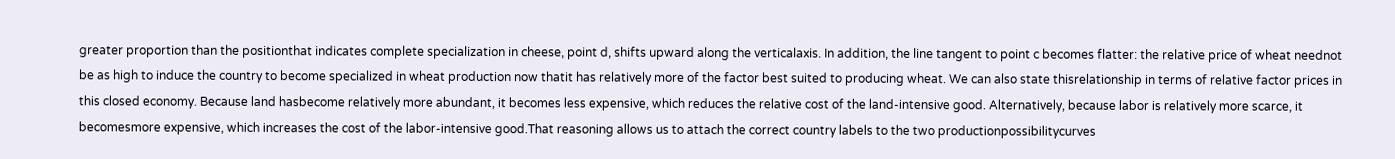greater proportion than the positionthat indicates complete specialization in cheese, point d, shifts upward along the verticalaxis. In addition, the line tangent to point c becomes flatter: the relative price of wheat neednot be as high to induce the country to become specialized in wheat production now thatit has relatively more of the factor best suited to producing wheat. We can also state thisrelationship in terms of relative factor prices in this closed economy. Because land hasbecome relatively more abundant, it becomes less expensive, which reduces the relative cost of the land-intensive good. Alternatively, because labor is relatively more scarce, it becomesmore expensive, which increases the cost of the labor-intensive good.That reasoning allows us to attach the correct country labels to the two productionpossibilitycurves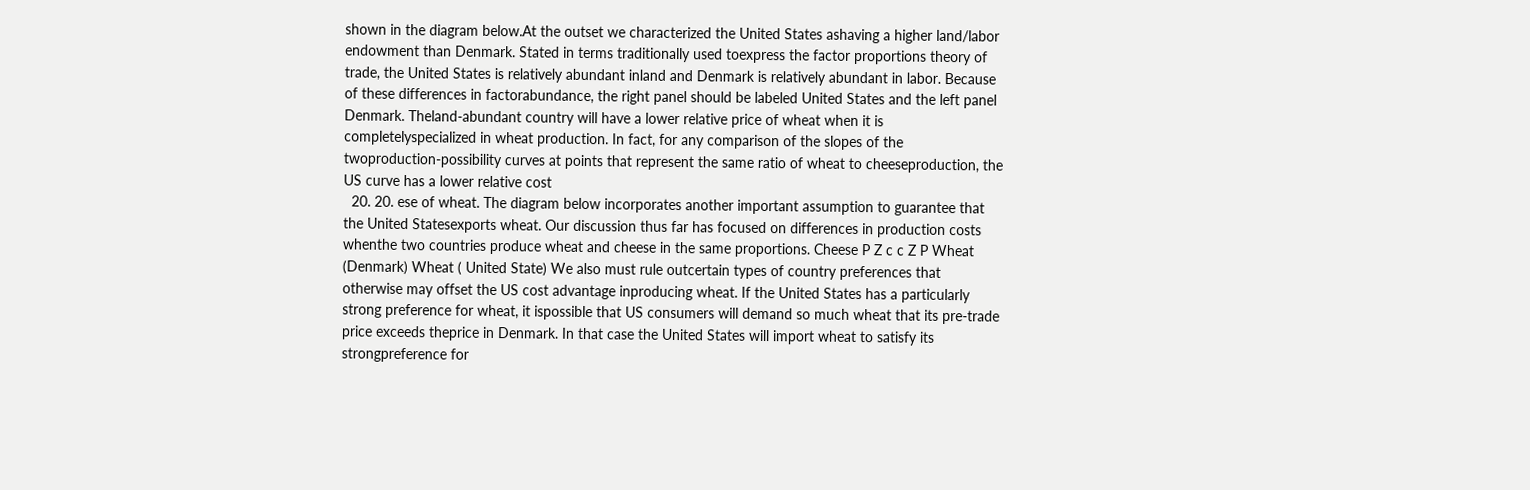shown in the diagram below.At the outset we characterized the United States ashaving a higher land/labor endowment than Denmark. Stated in terms traditionally used toexpress the factor proportions theory of trade, the United States is relatively abundant inland and Denmark is relatively abundant in labor. Because of these differences in factorabundance, the right panel should be labeled United States and the left panel Denmark. Theland-abundant country will have a lower relative price of wheat when it is completelyspecialized in wheat production. In fact, for any comparison of the slopes of the twoproduction-possibility curves at points that represent the same ratio of wheat to cheeseproduction, the US curve has a lower relative cost
  20. 20. ese of wheat. The diagram below incorporates another important assumption to guarantee that the United Statesexports wheat. Our discussion thus far has focused on differences in production costs whenthe two countries produce wheat and cheese in the same proportions. Cheese P Z c c Z P Wheat (Denmark) Wheat ( United State) We also must rule outcertain types of country preferences that otherwise may offset the US cost advantage inproducing wheat. If the United States has a particularly strong preference for wheat, it ispossible that US consumers will demand so much wheat that its pre-trade price exceeds theprice in Denmark. In that case the United States will import wheat to satisfy its strongpreference for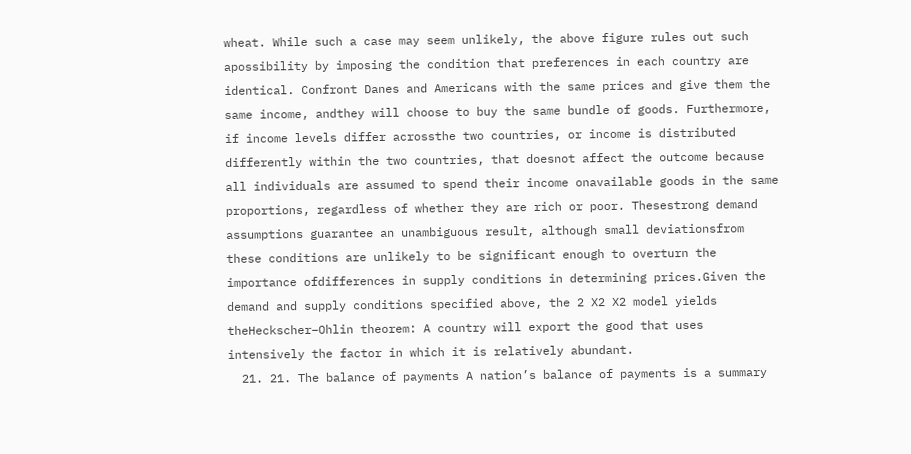wheat. While such a case may seem unlikely, the above figure rules out such apossibility by imposing the condition that preferences in each country are identical. Confront Danes and Americans with the same prices and give them the same income, andthey will choose to buy the same bundle of goods. Furthermore, if income levels differ acrossthe two countries, or income is distributed differently within the two countries, that doesnot affect the outcome because all individuals are assumed to spend their income onavailable goods in the same proportions, regardless of whether they are rich or poor. Thesestrong demand assumptions guarantee an unambiguous result, although small deviationsfrom these conditions are unlikely to be significant enough to overturn the importance ofdifferences in supply conditions in determining prices.Given the demand and supply conditions specified above, the 2 X2 X2 model yields theHeckscher–Ohlin theorem: A country will export the good that uses intensively the factor in which it is relatively abundant.
  21. 21. The balance of payments A nation’s balance of payments is a summary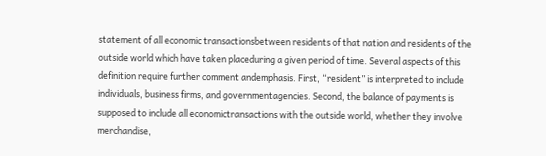statement of all economic transactionsbetween residents of that nation and residents of the outside world which have taken placeduring a given period of time. Several aspects of this definition require further comment andemphasis. First, “resident” is interpreted to include individuals, business firms, and governmentagencies. Second, the balance of payments is supposed to include all economictransactions with the outside world, whether they involve merchandise,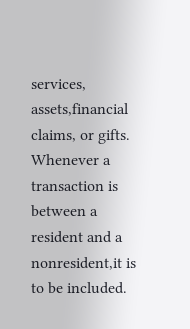services, assets,financial claims, or gifts. Whenever a transaction is between a resident and a nonresident,it is to be included.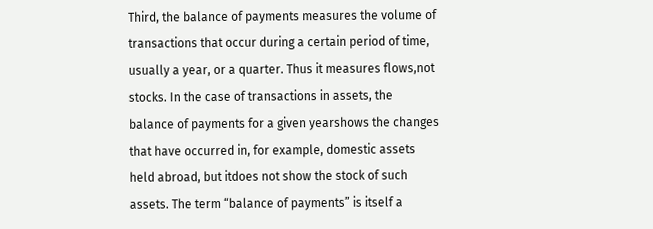Third, the balance of payments measures the volume of transactions that occur during a certain period of time, usually a year, or a quarter. Thus it measures flows,not stocks. In the case of transactions in assets, the balance of payments for a given yearshows the changes that have occurred in, for example, domestic assets held abroad, but itdoes not show the stock of such assets. The term “balance of payments” is itself a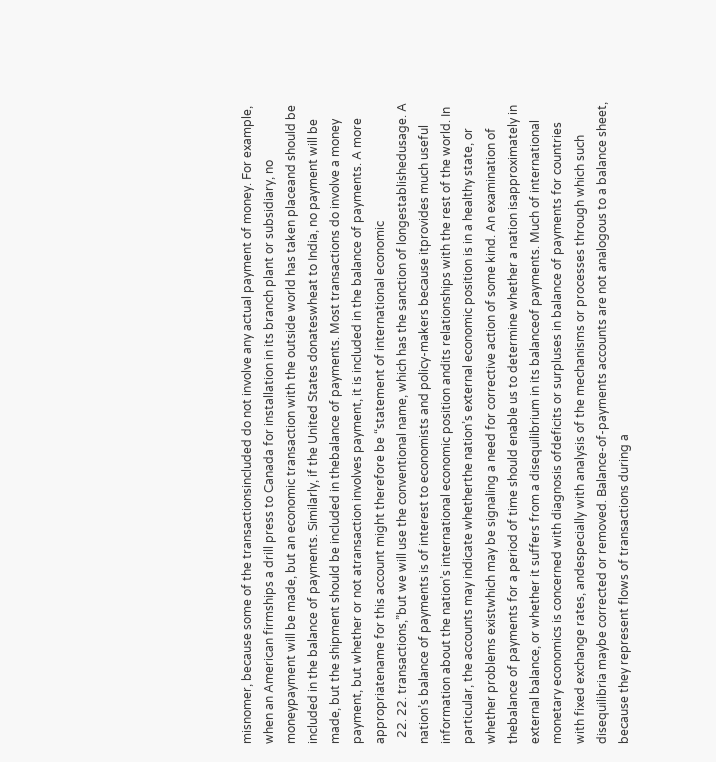misnomer, because some of the transactionsincluded do not involve any actual payment of money. For example, when an American firmships a drill press to Canada for installation in its branch plant or subsidiary, no moneypayment will be made, but an economic transaction with the outside world has taken placeand should be included in the balance of payments. Similarly, if the United States donateswheat to India, no payment will be made, but the shipment should be included in thebalance of payments. Most transactions do involve a money payment, but whether or not atransaction involves payment, it is included in the balance of payments. A more appropriatename for this account might therefore be “statement of international economic
  22. 22. transactions,”but we will use the conventional name, which has the sanction of longestablishedusage. A nation’s balance of payments is of interest to economists and policy-makers because itprovides much useful information about the nation’s international economic position andits relationships with the rest of the world. In particular, the accounts may indicate whetherthe nation’s external economic position is in a healthy state, or whether problems existwhich may be signaling a need for corrective action of some kind. An examination of thebalance of payments for a period of time should enable us to determine whether a nation isapproximately in external balance, or whether it suffers from a disequilibrium in its balanceof payments. Much of international monetary economics is concerned with diagnosis ofdeficits or surpluses in balance of payments for countries with fixed exchange rates, andespecially with analysis of the mechanisms or processes through which such disequilibria maybe corrected or removed. Balance-of-payments accounts are not analogous to a balance sheet, because they represent flows of transactions during a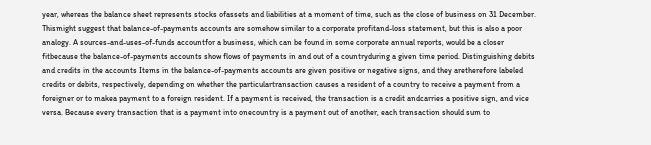year, whereas the balance sheet represents stocks ofassets and liabilities at a moment of time, such as the close of business on 31 December. Thismight suggest that balance-of-payments accounts are somehow similar to a corporate profitand-loss statement, but this is also a poor analogy. A sources-and-uses-of-funds accountfor a business, which can be found in some corporate annual reports, would be a closer fitbecause the balance-of-payments accounts show flows of payments in and out of a countryduring a given time period. Distinguishing debits and credits in the accounts Items in the balance-of-payments accounts are given positive or negative signs, and they aretherefore labeled credits or debits, respectively, depending on whether the particulartransaction causes a resident of a country to receive a payment from a foreigner or to makea payment to a foreign resident. If a payment is received, the transaction is a credit andcarries a positive sign, and vice versa. Because every transaction that is a payment into onecountry is a payment out of another, each transaction should sum to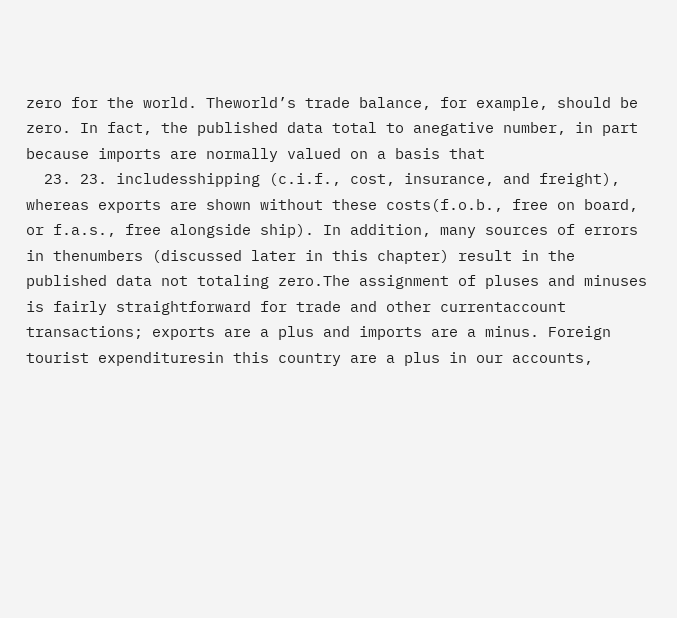zero for the world. Theworld’s trade balance, for example, should be zero. In fact, the published data total to anegative number, in part because imports are normally valued on a basis that
  23. 23. includesshipping (c.i.f., cost, insurance, and freight), whereas exports are shown without these costs(f.o.b., free on board, or f.a.s., free alongside ship). In addition, many sources of errors in thenumbers (discussed later in this chapter) result in the published data not totaling zero.The assignment of pluses and minuses is fairly straightforward for trade and other currentaccount transactions; exports are a plus and imports are a minus. Foreign tourist expendituresin this country are a plus in our accounts,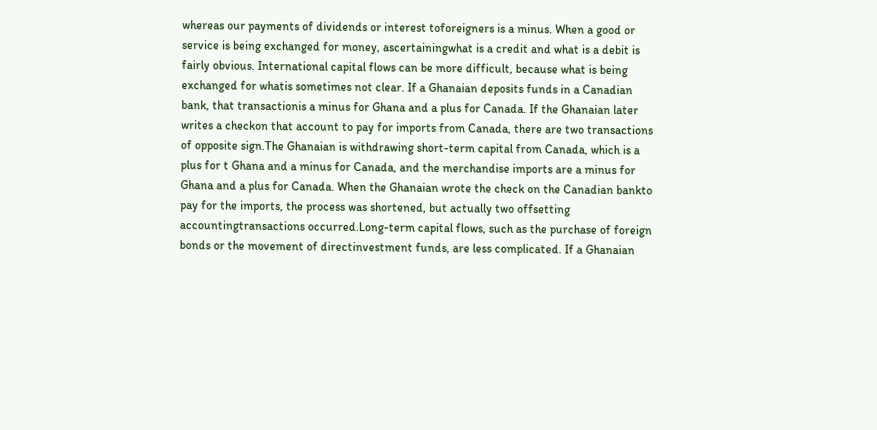whereas our payments of dividends or interest toforeigners is a minus. When a good or service is being exchanged for money, ascertainingwhat is a credit and what is a debit is fairly obvious. International capital flows can be more difficult, because what is being exchanged for whatis sometimes not clear. If a Ghanaian deposits funds in a Canadian bank, that transactionis a minus for Ghana and a plus for Canada. If the Ghanaian later writes a checkon that account to pay for imports from Canada, there are two transactions of opposite sign.The Ghanaian is withdrawing short-term capital from Canada, which is a plus for t Ghana and a minus for Canada, and the merchandise imports are a minus for Ghana and a plus for Canada. When the Ghanaian wrote the check on the Canadian bankto pay for the imports, the process was shortened, but actually two offsetting accountingtransactions occurred.Long-term capital flows, such as the purchase of foreign bonds or the movement of directinvestment funds, are less complicated. If a Ghanaian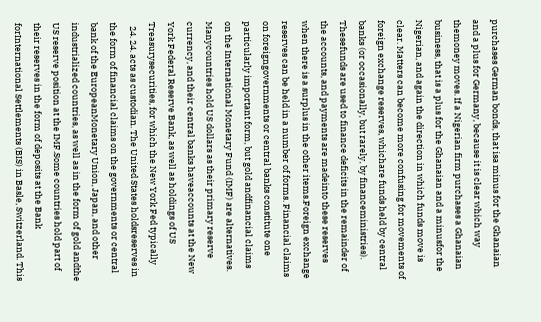purchases German bonds, that isa minus for the Ghanaian and a plus for Germany, because it is clear which way themoney moves. If a Nigerian firm purchases a Ghanaian business, that is a plus for the Ghanaian and a minusfor the Nigerian, and again the direction in which funds move is clear. Matters can become more confusing for movements of foreign exchange reserves, whichare funds held by central banks (or occasionally, but rarely, by financeministries). Thesefunds are used to finance deficits in the remainder of the accounts, and payments are madeinto these reserves when there is a surplus in the other items.Foreign exchange reserves can be held in a number of forms. Financial claims on foreigngovernments or central banks constitute one particularly important form, but gold andfinancial claims on the International Monetary Fund (IMF) are alternatives. Manycountries hold US dollars as their primary reserve currency, and their central banks haveaccounts at the New York Federal Reserve Bank, as well as holdings of US Treasurysecurities, for which the New York Fed typically
  24. 24. acts as custodian. The United States holdsreserves in the form of financial claims on the governments or central bank of the EuropeanMonetary Union, Japan, and other industrialized countries, as well as in the form of gold andthe US reserve position at the IMF.Some countries hold part of their reserves in the form of deposits at the Bank forInternational Settlements (BIS) in Basle, Switzerland. This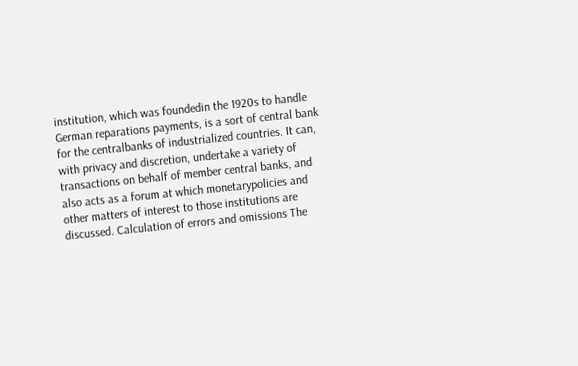institution, which was foundedin the 1920s to handle German reparations payments, is a sort of central bank for the centralbanks of industrialized countries. It can, with privacy and discretion, undertake a variety of transactions on behalf of member central banks, and also acts as a forum at which monetarypolicies and other matters of interest to those institutions are discussed. Calculation of errors and omissions The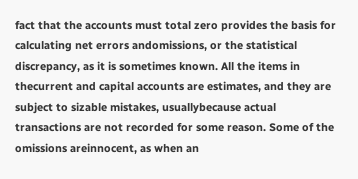fact that the accounts must total zero provides the basis for calculating net errors andomissions, or the statistical discrepancy, as it is sometimes known. All the items in thecurrent and capital accounts are estimates, and they are subject to sizable mistakes, usuallybecause actual transactions are not recorded for some reason. Some of the omissions areinnocent, as when an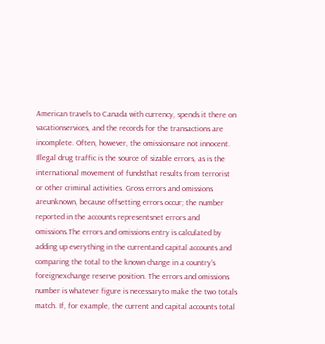American travels to Canada with currency, spends it there on vacationservices, and the records for the transactions are incomplete. Often, however, the omissionsare not innocent. Illegal drug traffic is the source of sizable errors, as is the international movement of fundsthat results from terrorist or other criminal activities. Gross errors and omissions areunknown, because offsetting errors occur; the number reported in the accounts representsnet errors and omissions.The errors and omissions entry is calculated by adding up everything in the currentand capital accounts and comparing the total to the known change in a country’s foreignexchange reserve position. The errors and omissions number is whatever figure is necessaryto make the two totals match. If, for example, the current and capital accounts total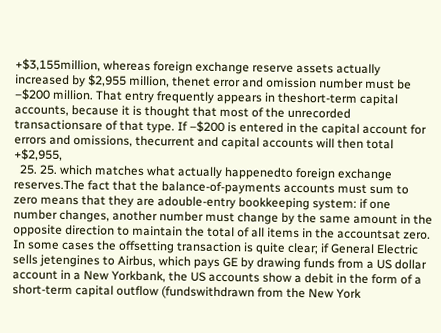+$3,155million, whereas foreign exchange reserve assets actually increased by $2,955 million, thenet error and omission number must be –$200 million. That entry frequently appears in theshort-term capital accounts, because it is thought that most of the unrecorded transactionsare of that type. If –$200 is entered in the capital account for errors and omissions, thecurrent and capital accounts will then total +$2,955,
  25. 25. which matches what actually happenedto foreign exchange reserves.The fact that the balance-of-payments accounts must sum to zero means that they are adouble-entry bookkeeping system: if one number changes, another number must change by the same amount in the opposite direction to maintain the total of all items in the accountsat zero. In some cases the offsetting transaction is quite clear; if General Electric sells jetengines to Airbus, which pays GE by drawing funds from a US dollar account in a New Yorkbank, the US accounts show a debit in the form of a short-term capital outflow (fundswithdrawn from the New York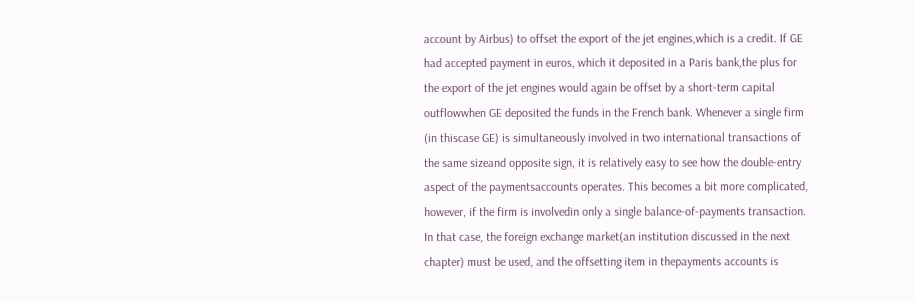account by Airbus) to offset the export of the jet engines,which is a credit. If GE had accepted payment in euros, which it deposited in a Paris bank,the plus for the export of the jet engines would again be offset by a short-term capital outflowwhen GE deposited the funds in the French bank. Whenever a single firm (in thiscase GE) is simultaneously involved in two international transactions of the same sizeand opposite sign, it is relatively easy to see how the double-entry aspect of the paymentsaccounts operates. This becomes a bit more complicated, however, if the firm is involvedin only a single balance-of-payments transaction. In that case, the foreign exchange market(an institution discussed in the next chapter) must be used, and the offsetting item in thepayments accounts is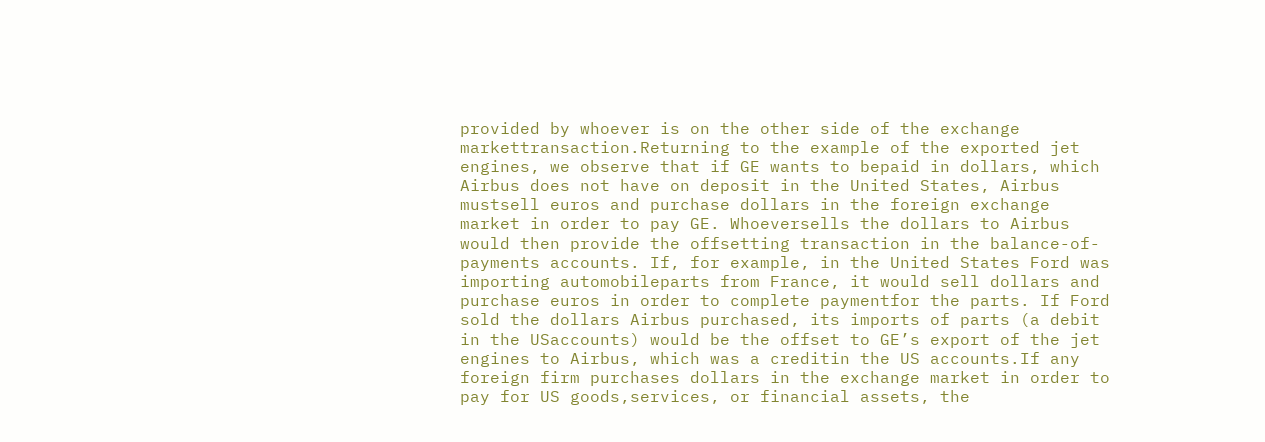provided by whoever is on the other side of the exchange markettransaction.Returning to the example of the exported jet engines, we observe that if GE wants to bepaid in dollars, which Airbus does not have on deposit in the United States, Airbus mustsell euros and purchase dollars in the foreign exchange market in order to pay GE. Whoeversells the dollars to Airbus would then provide the offsetting transaction in the balance-of-payments accounts. If, for example, in the United States Ford was importing automobileparts from France, it would sell dollars and purchase euros in order to complete paymentfor the parts. If Ford sold the dollars Airbus purchased, its imports of parts (a debit in the USaccounts) would be the offset to GE’s export of the jet engines to Airbus, which was a creditin the US accounts.If any foreign firm purchases dollars in the exchange market in order to pay for US goods,services, or financial assets, the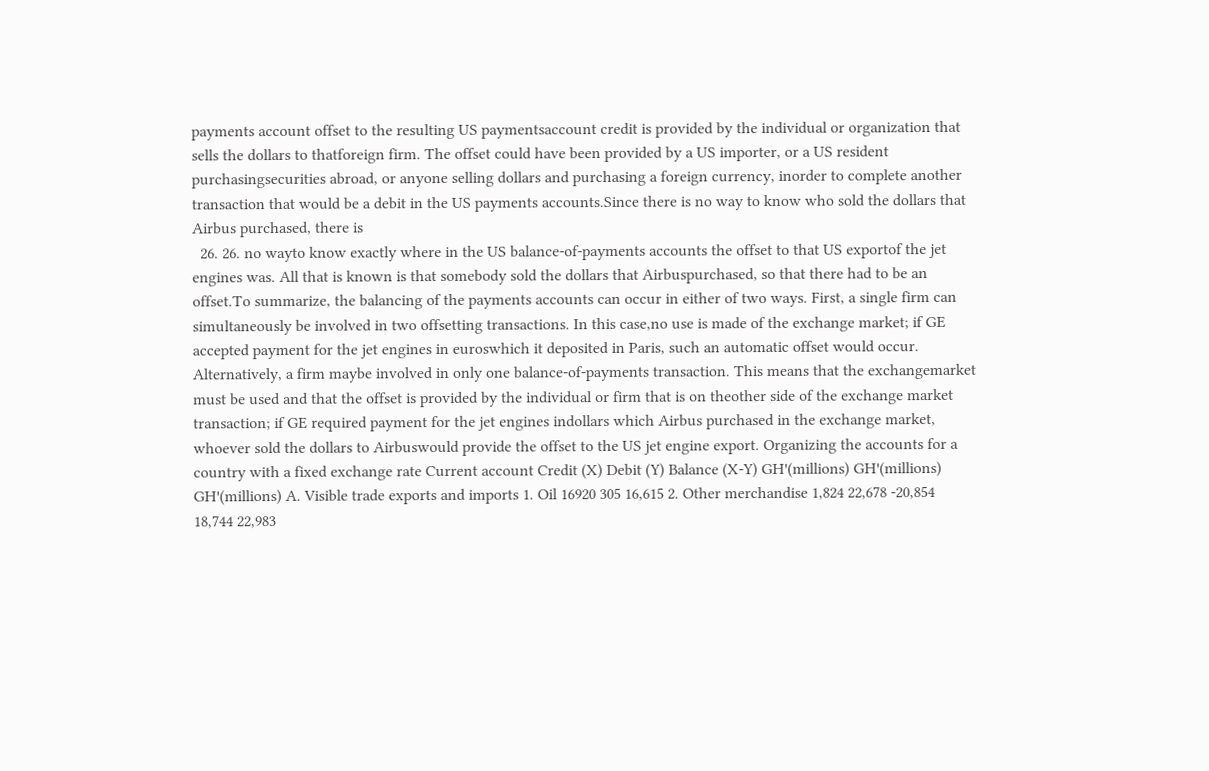payments account offset to the resulting US paymentsaccount credit is provided by the individual or organization that sells the dollars to thatforeign firm. The offset could have been provided by a US importer, or a US resident purchasingsecurities abroad, or anyone selling dollars and purchasing a foreign currency, inorder to complete another transaction that would be a debit in the US payments accounts.Since there is no way to know who sold the dollars that Airbus purchased, there is
  26. 26. no wayto know exactly where in the US balance-of-payments accounts the offset to that US exportof the jet engines was. All that is known is that somebody sold the dollars that Airbuspurchased, so that there had to be an offset.To summarize, the balancing of the payments accounts can occur in either of two ways. First, a single firm can simultaneously be involved in two offsetting transactions. In this case,no use is made of the exchange market; if GE accepted payment for the jet engines in euroswhich it deposited in Paris, such an automatic offset would occur. Alternatively, a firm maybe involved in only one balance-of-payments transaction. This means that the exchangemarket must be used and that the offset is provided by the individual or firm that is on theother side of the exchange market transaction; if GE required payment for the jet engines indollars which Airbus purchased in the exchange market, whoever sold the dollars to Airbuswould provide the offset to the US jet engine export. Organizing the accounts for a country with a fixed exchange rate Current account Credit (X) Debit (Y) Balance (X-Y) GHꞌ(millions) GHꞌ(millions) GHꞌ(millions) A. Visible trade exports and imports 1. Oil 16920 305 16,615 2. Other merchandise 1,824 22,678 -20,854 18,744 22,983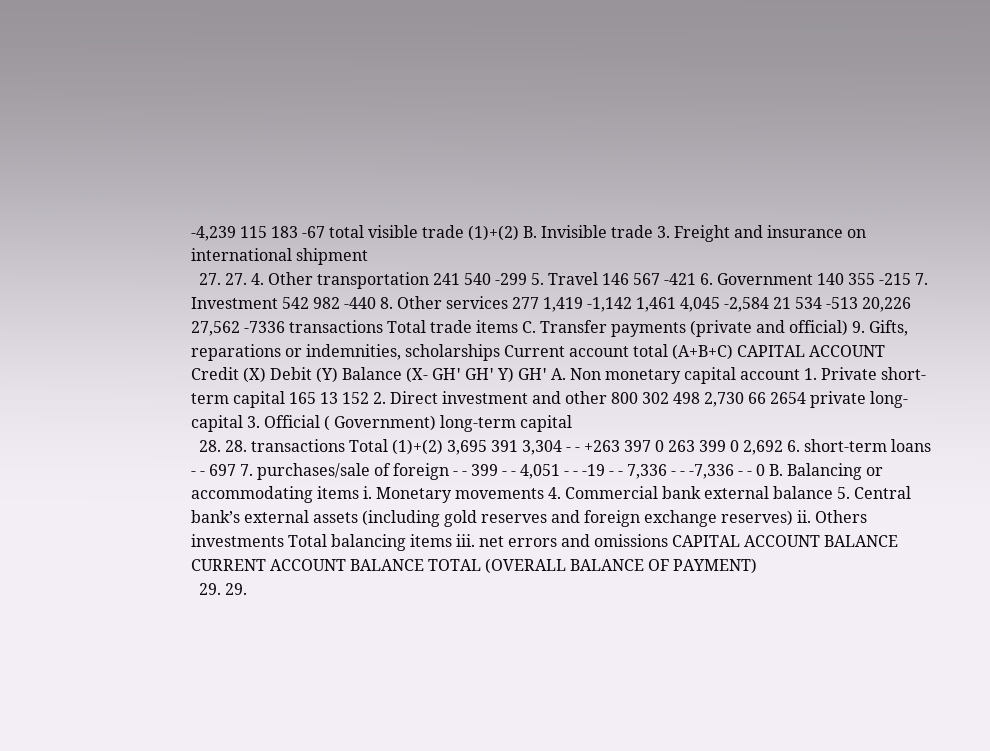-4,239 115 183 -67 total visible trade (1)+(2) B. Invisible trade 3. Freight and insurance on international shipment
  27. 27. 4. Other transportation 241 540 -299 5. Travel 146 567 -421 6. Government 140 355 -215 7. Investment 542 982 -440 8. Other services 277 1,419 -1,142 1,461 4,045 -2,584 21 534 -513 20,226 27,562 -7336 transactions Total trade items C. Transfer payments (private and official) 9. Gifts, reparations or indemnities, scholarships Current account total (A+B+C) CAPITAL ACCOUNT Credit (X) Debit (Y) Balance (X- GHꞌ GHꞌ Y) GHꞌ A. Non monetary capital account 1. Private short-term capital 165 13 152 2. Direct investment and other 800 302 498 2,730 66 2654 private long- capital 3. Official ( Government) long-term capital
  28. 28. transactions Total (1)+(2) 3,695 391 3,304 - - +263 397 0 263 399 0 2,692 6. short-term loans - - 697 7. purchases/sale of foreign - - 399 - - 4,051 - - -19 - - 7,336 - - -7,336 - - 0 B. Balancing or accommodating items i. Monetary movements 4. Commercial bank external balance 5. Central bank’s external assets (including gold reserves and foreign exchange reserves) ii. Others investments Total balancing items iii. net errors and omissions CAPITAL ACCOUNT BALANCE CURRENT ACCOUNT BALANCE TOTAL (OVERALL BALANCE OF PAYMENT)
  29. 29.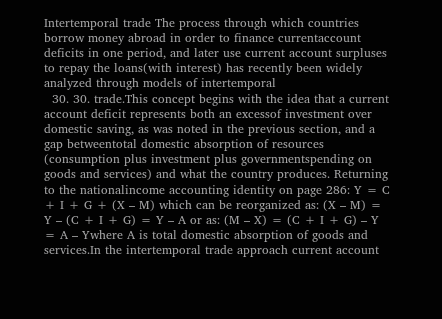Intertemporal trade The process through which countries borrow money abroad in order to finance currentaccount deficits in one period, and later use current account surpluses to repay the loans(with interest) has recently been widely analyzed through models of intertemporal
  30. 30. trade.This concept begins with the idea that a current account deficit represents both an excessof investment over domestic saving, as was noted in the previous section, and a gap betweentotal domestic absorption of resources (consumption plus investment plus governmentspending on goods and services) and what the country produces. Returning to the nationalincome accounting identity on page 286: Y = C + I + G + (X – M) which can be reorganized as: (X – M) = Y – (C + I + G) = Y – A or as: (M – X) = (C + I + G) – Y = A – Ywhere A is total domestic absorption of goods and services.In the intertemporal trade approach current account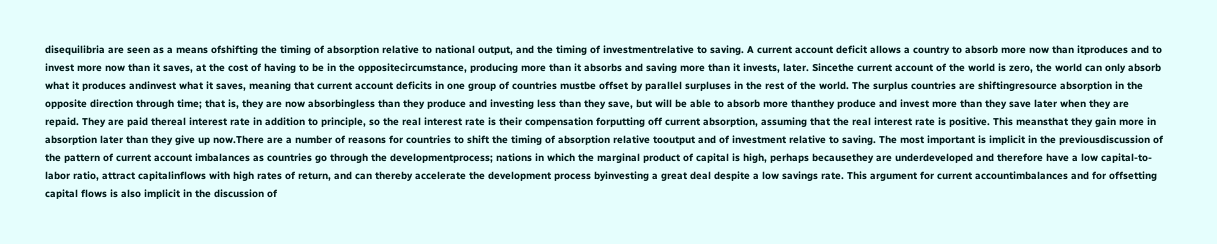disequilibria are seen as a means ofshifting the timing of absorption relative to national output, and the timing of investmentrelative to saving. A current account deficit allows a country to absorb more now than itproduces and to invest more now than it saves, at the cost of having to be in the oppositecircumstance, producing more than it absorbs and saving more than it invests, later. Sincethe current account of the world is zero, the world can only absorb what it produces andinvest what it saves, meaning that current account deficits in one group of countries mustbe offset by parallel surpluses in the rest of the world. The surplus countries are shiftingresource absorption in the opposite direction through time; that is, they are now absorbingless than they produce and investing less than they save, but will be able to absorb more thanthey produce and invest more than they save later when they are repaid. They are paid thereal interest rate in addition to principle, so the real interest rate is their compensation forputting off current absorption, assuming that the real interest rate is positive. This meansthat they gain more in absorption later than they give up now.There are a number of reasons for countries to shift the timing of absorption relative tooutput and of investment relative to saving. The most important is implicit in the previousdiscussion of the pattern of current account imbalances as countries go through the developmentprocess; nations in which the marginal product of capital is high, perhaps becausethey are underdeveloped and therefore have a low capital-to-labor ratio, attract capitalinflows with high rates of return, and can thereby accelerate the development process byinvesting a great deal despite a low savings rate. This argument for current accountimbalances and for offsetting capital flows is also implicit in the discussion of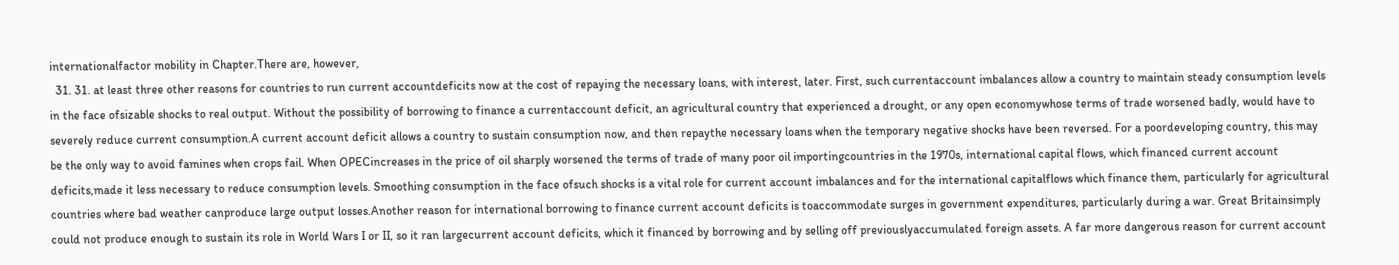internationalfactor mobility in Chapter.There are, however,
  31. 31. at least three other reasons for countries to run current accountdeficits now at the cost of repaying the necessary loans, with interest, later. First, such currentaccount imbalances allow a country to maintain steady consumption levels in the face ofsizable shocks to real output. Without the possibility of borrowing to finance a currentaccount deficit, an agricultural country that experienced a drought, or any open economywhose terms of trade worsened badly, would have to severely reduce current consumption.A current account deficit allows a country to sustain consumption now, and then repaythe necessary loans when the temporary negative shocks have been reversed. For a poordeveloping country, this may be the only way to avoid famines when crops fail. When OPECincreases in the price of oil sharply worsened the terms of trade of many poor oil importingcountries in the 1970s, international capital flows, which financed current account deficits,made it less necessary to reduce consumption levels. Smoothing consumption in the face ofsuch shocks is a vital role for current account imbalances and for the international capitalflows which finance them, particularly for agricultural countries where bad weather canproduce large output losses.Another reason for international borrowing to finance current account deficits is toaccommodate surges in government expenditures, particularly during a war. Great Britainsimply could not produce enough to sustain its role in World Wars I or II, so it ran largecurrent account deficits, which it financed by borrowing and by selling off previouslyaccumulated foreign assets. A far more dangerous reason for current account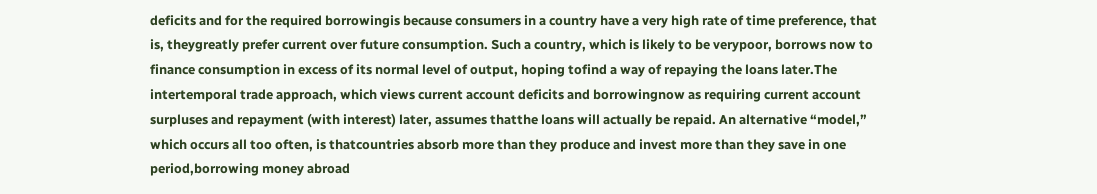deficits and for the required borrowingis because consumers in a country have a very high rate of time preference, that is, theygreatly prefer current over future consumption. Such a country, which is likely to be verypoor, borrows now to finance consumption in excess of its normal level of output, hoping tofind a way of repaying the loans later.The intertemporal trade approach, which views current account deficits and borrowingnow as requiring current account surpluses and repayment (with interest) later, assumes thatthe loans will actually be repaid. An alternative “model,” which occurs all too often, is thatcountries absorb more than they produce and invest more than they save in one period,borrowing money abroad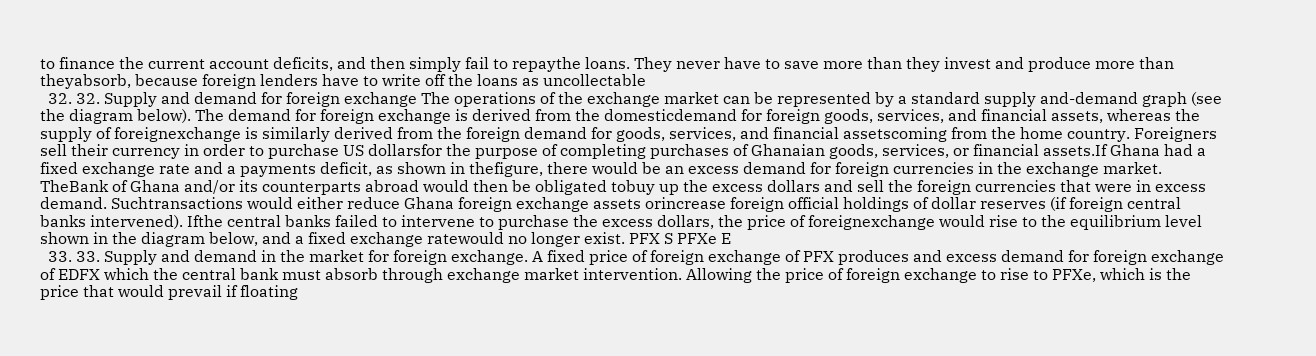to finance the current account deficits, and then simply fail to repaythe loans. They never have to save more than they invest and produce more than theyabsorb, because foreign lenders have to write off the loans as uncollectable
  32. 32. Supply and demand for foreign exchange The operations of the exchange market can be represented by a standard supply and-demand graph (see the diagram below). The demand for foreign exchange is derived from the domesticdemand for foreign goods, services, and financial assets, whereas the supply of foreignexchange is similarly derived from the foreign demand for goods, services, and financial assetscoming from the home country. Foreigners sell their currency in order to purchase US dollarsfor the purpose of completing purchases of Ghanaian goods, services, or financial assets.If Ghana had a fixed exchange rate and a payments deficit, as shown in thefigure, there would be an excess demand for foreign currencies in the exchange market. TheBank of Ghana and/or its counterparts abroad would then be obligated tobuy up the excess dollars and sell the foreign currencies that were in excess demand. Suchtransactions would either reduce Ghana foreign exchange assets orincrease foreign official holdings of dollar reserves (if foreign central banks intervened). Ifthe central banks failed to intervene to purchase the excess dollars, the price of foreignexchange would rise to the equilibrium level shown in the diagram below, and a fixed exchange ratewould no longer exist. PFX S PFXe E
  33. 33. Supply and demand in the market for foreign exchange. A fixed price of foreign exchange of PFX produces and excess demand for foreign exchange of EDFX which the central bank must absorb through exchange market intervention. Allowing the price of foreign exchange to rise to PFXe, which is the price that would prevail if floating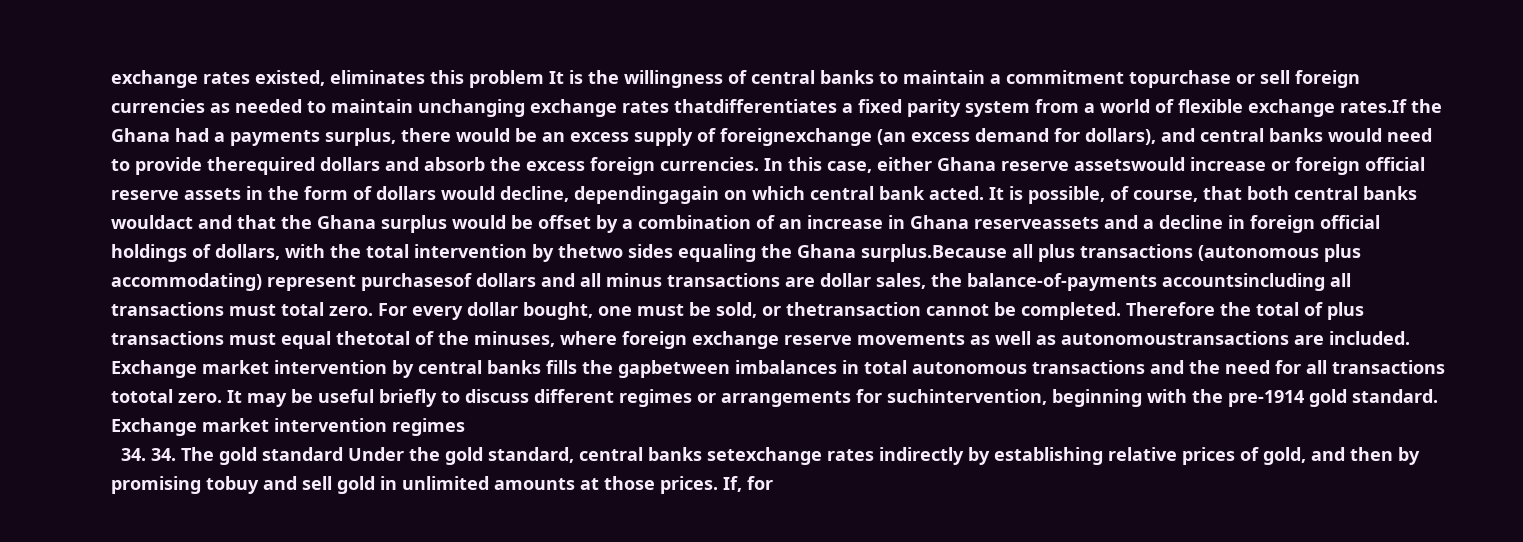exchange rates existed, eliminates this problem It is the willingness of central banks to maintain a commitment topurchase or sell foreign currencies as needed to maintain unchanging exchange rates thatdifferentiates a fixed parity system from a world of flexible exchange rates.If the Ghana had a payments surplus, there would be an excess supply of foreignexchange (an excess demand for dollars), and central banks would need to provide therequired dollars and absorb the excess foreign currencies. In this case, either Ghana reserve assetswould increase or foreign official reserve assets in the form of dollars would decline, dependingagain on which central bank acted. It is possible, of course, that both central banks wouldact and that the Ghana surplus would be offset by a combination of an increase in Ghana reserveassets and a decline in foreign official holdings of dollars, with the total intervention by thetwo sides equaling the Ghana surplus.Because all plus transactions (autonomous plus accommodating) represent purchasesof dollars and all minus transactions are dollar sales, the balance-of-payments accountsincluding all transactions must total zero. For every dollar bought, one must be sold, or thetransaction cannot be completed. Therefore the total of plus transactions must equal thetotal of the minuses, where foreign exchange reserve movements as well as autonomoustransactions are included. Exchange market intervention by central banks fills the gapbetween imbalances in total autonomous transactions and the need for all transactions tototal zero. It may be useful briefly to discuss different regimes or arrangements for suchintervention, beginning with the pre-1914 gold standard. Exchange market intervention regimes
  34. 34. The gold standard Under the gold standard, central banks setexchange rates indirectly by establishing relative prices of gold, and then by promising tobuy and sell gold in unlimited amounts at those prices. If, for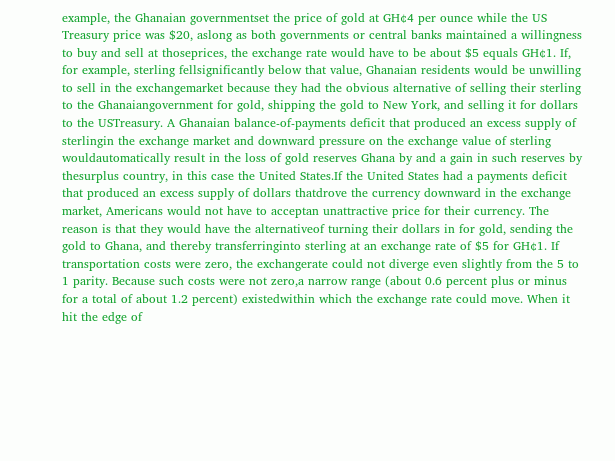example, the Ghanaian governmentset the price of gold at GH¢4 per ounce while the US Treasury price was $20, aslong as both governments or central banks maintained a willingness to buy and sell at thoseprices, the exchange rate would have to be about $5 equals GH¢1. If, for example, sterling fellsignificantly below that value, Ghanaian residents would be unwilling to sell in the exchangemarket because they had the obvious alternative of selling their sterling to the Ghanaiangovernment for gold, shipping the gold to New York, and selling it for dollars to the USTreasury. A Ghanaian balance-of-payments deficit that produced an excess supply of sterlingin the exchange market and downward pressure on the exchange value of sterling wouldautomatically result in the loss of gold reserves Ghana by and a gain in such reserves by thesurplus country, in this case the United States.If the United States had a payments deficit that produced an excess supply of dollars thatdrove the currency downward in the exchange market, Americans would not have to acceptan unattractive price for their currency. The reason is that they would have the alternativeof turning their dollars in for gold, sending the gold to Ghana, and thereby transferringinto sterling at an exchange rate of $5 for GH¢1. If transportation costs were zero, the exchangerate could not diverge even slightly from the 5 to 1 parity. Because such costs were not zero,a narrow range (about 0.6 percent plus or minus for a total of about 1.2 percent) existedwithin which the exchange rate could move. When it hit the edge of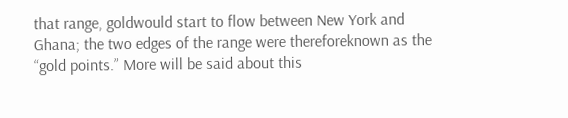that range, goldwould start to flow between New York and Ghana; the two edges of the range were thereforeknown as the “gold points.” More will be said about this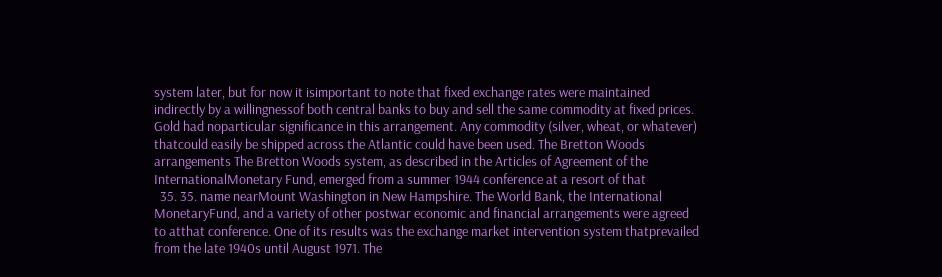system later, but for now it isimportant to note that fixed exchange rates were maintained indirectly by a willingnessof both central banks to buy and sell the same commodity at fixed prices. Gold had noparticular significance in this arrangement. Any commodity (silver, wheat, or whatever) thatcould easily be shipped across the Atlantic could have been used. The Bretton Woods arrangements The Bretton Woods system, as described in the Articles of Agreement of the InternationalMonetary Fund, emerged from a summer 1944 conference at a resort of that
  35. 35. name nearMount Washington in New Hampshire. The World Bank, the International MonetaryFund, and a variety of other postwar economic and financial arrangements were agreed to atthat conference. One of its results was the exchange market intervention system thatprevailed from the late 1940s until August 1971. The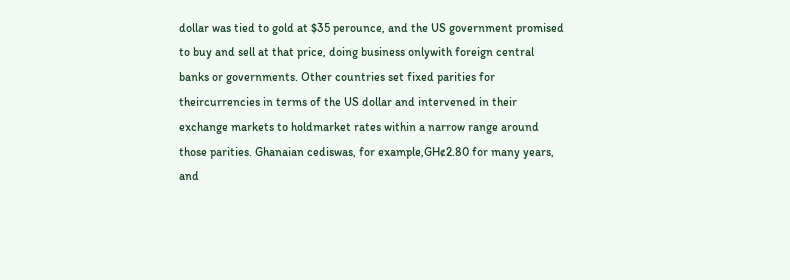dollar was tied to gold at $35 perounce, and the US government promised to buy and sell at that price, doing business onlywith foreign central banks or governments. Other countries set fixed parities for theircurrencies in terms of the US dollar and intervened in their exchange markets to holdmarket rates within a narrow range around those parities. Ghanaian cediswas, for example,GH¢2.80 for many years, and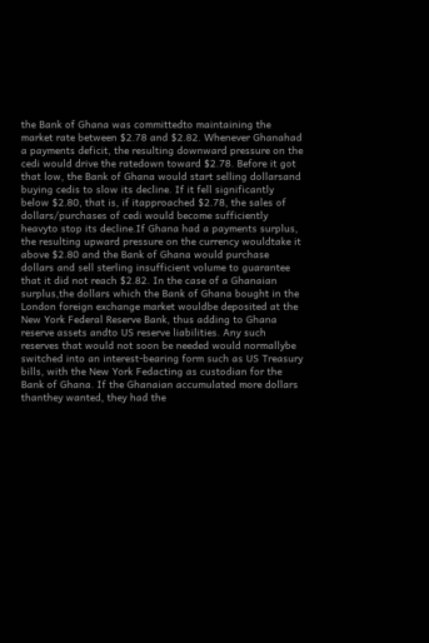the Bank of Ghana was committedto maintaining the market rate between $2.78 and $2.82. Whenever Ghanahad a payments deficit, the resulting downward pressure on the cedi would drive the ratedown toward $2.78. Before it got that low, the Bank of Ghana would start selling dollarsand buying cedis to slow its decline. If it fell significantly below $2.80, that is, if itapproached $2.78, the sales of dollars/purchases of cedi would become sufficiently heavyto stop its decline.If Ghana had a payments surplus, the resulting upward pressure on the currency wouldtake it above $2.80 and the Bank of Ghana would purchase dollars and sell sterling insufficient volume to guarantee that it did not reach $2.82. In the case of a Ghanaian surplus,the dollars which the Bank of Ghana bought in the London foreign exchange market wouldbe deposited at the New York Federal Reserve Bank, thus adding to Ghana reserve assets andto US reserve liabilities. Any such reserves that would not soon be needed would normallybe switched into an interest-bearing form such as US Treasury bills, with the New York Fedacting as custodian for the Bank of Ghana. If the Ghanaian accumulated more dollars thanthey wanted, they had the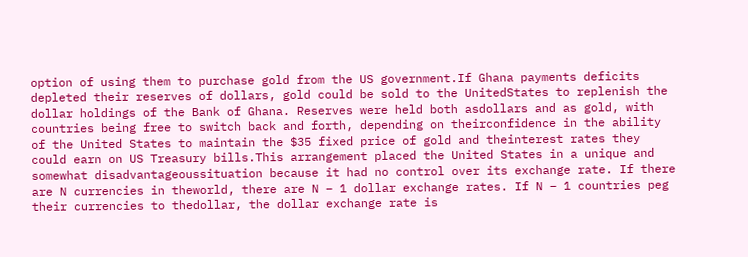option of using them to purchase gold from the US government.If Ghana payments deficits depleted their reserves of dollars, gold could be sold to the UnitedStates to replenish the dollar holdings of the Bank of Ghana. Reserves were held both asdollars and as gold, with countries being free to switch back and forth, depending on theirconfidence in the ability of the United States to maintain the $35 fixed price of gold and theinterest rates they could earn on US Treasury bills.This arrangement placed the United States in a unique and somewhat disadvantageoussituation because it had no control over its exchange rate. If there are N currencies in theworld, there are N – 1 dollar exchange rates. If N – 1 countries peg their currencies to thedollar, the dollar exchange rate is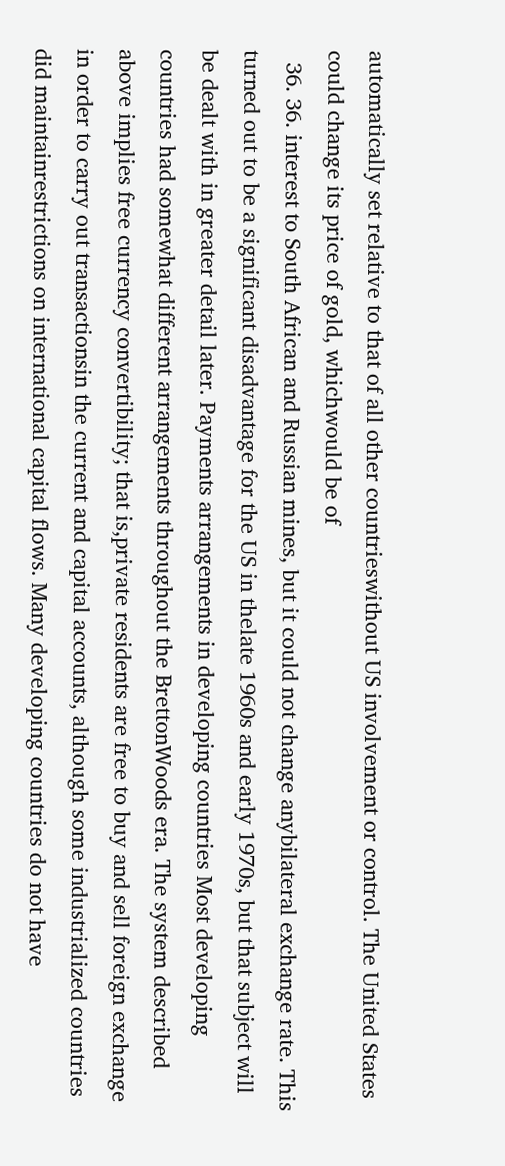automatically set relative to that of all other countrieswithout US involvement or control. The United States could change its price of gold, whichwould be of
  36. 36. interest to South African and Russian mines, but it could not change anybilateral exchange rate. This turned out to be a significant disadvantage for the US in thelate 1960s and early 1970s, but that subject will be dealt with in greater detail later. Payments arrangements in developing countries Most developing countries had somewhat different arrangements throughout the BrettonWoods era. The system described above implies free currency convertibility; that is,private residents are free to buy and sell foreign exchange in order to carry out transactionsin the current and capital accounts, although some industrialized countries did maintainrestrictions on international capital flows. Many developing countries do not have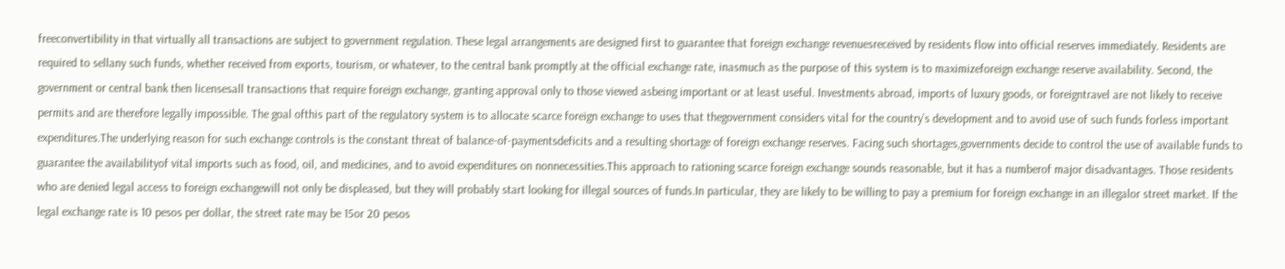freeconvertibility in that virtually all transactions are subject to government regulation. These legal arrangements are designed first to guarantee that foreign exchange revenuesreceived by residents flow into official reserves immediately. Residents are required to sellany such funds, whether received from exports, tourism, or whatever, to the central bank promptly at the official exchange rate, inasmuch as the purpose of this system is to maximizeforeign exchange reserve availability. Second, the government or central bank then licensesall transactions that require foreign exchange, granting approval only to those viewed asbeing important or at least useful. Investments abroad, imports of luxury goods, or foreigntravel are not likely to receive permits and are therefore legally impossible. The goal ofthis part of the regulatory system is to allocate scarce foreign exchange to uses that thegovernment considers vital for the country’s development and to avoid use of such funds forless important expenditures.The underlying reason for such exchange controls is the constant threat of balance-of-paymentsdeficits and a resulting shortage of foreign exchange reserves. Facing such shortages,governments decide to control the use of available funds to guarantee the availabilityof vital imports such as food, oil, and medicines, and to avoid expenditures on nonnecessities.This approach to rationing scarce foreign exchange sounds reasonable, but it has a numberof major disadvantages. Those residents who are denied legal access to foreign exchangewill not only be displeased, but they will probably start looking for illegal sources of funds.In particular, they are likely to be willing to pay a premium for foreign exchange in an illegalor street market. If the legal exchange rate is 10 pesos per dollar, the street rate may be 15or 20 pesos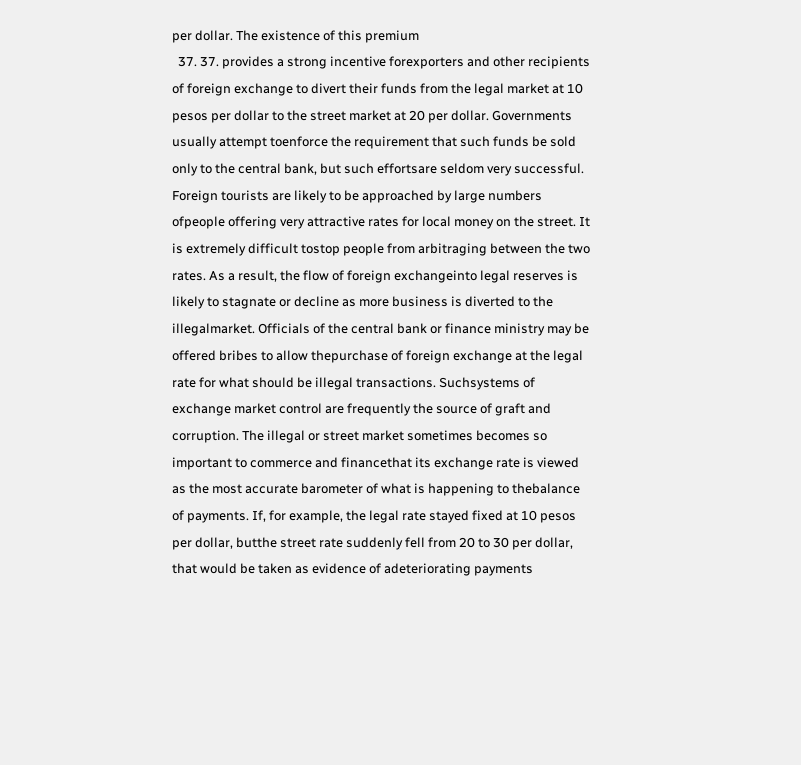per dollar. The existence of this premium
  37. 37. provides a strong incentive forexporters and other recipients of foreign exchange to divert their funds from the legal market at 10 pesos per dollar to the street market at 20 per dollar. Governments usually attempt toenforce the requirement that such funds be sold only to the central bank, but such effortsare seldom very successful. Foreign tourists are likely to be approached by large numbers ofpeople offering very attractive rates for local money on the street. It is extremely difficult tostop people from arbitraging between the two rates. As a result, the flow of foreign exchangeinto legal reserves is likely to stagnate or decline as more business is diverted to the illegalmarket. Officials of the central bank or finance ministry may be offered bribes to allow thepurchase of foreign exchange at the legal rate for what should be illegal transactions. Suchsystems of exchange market control are frequently the source of graft and corruption. The illegal or street market sometimes becomes so important to commerce and financethat its exchange rate is viewed as the most accurate barometer of what is happening to thebalance of payments. If, for example, the legal rate stayed fixed at 10 pesos per dollar, butthe street rate suddenly fell from 20 to 30 per dollar, that would be taken as evidence of adeteriorating payments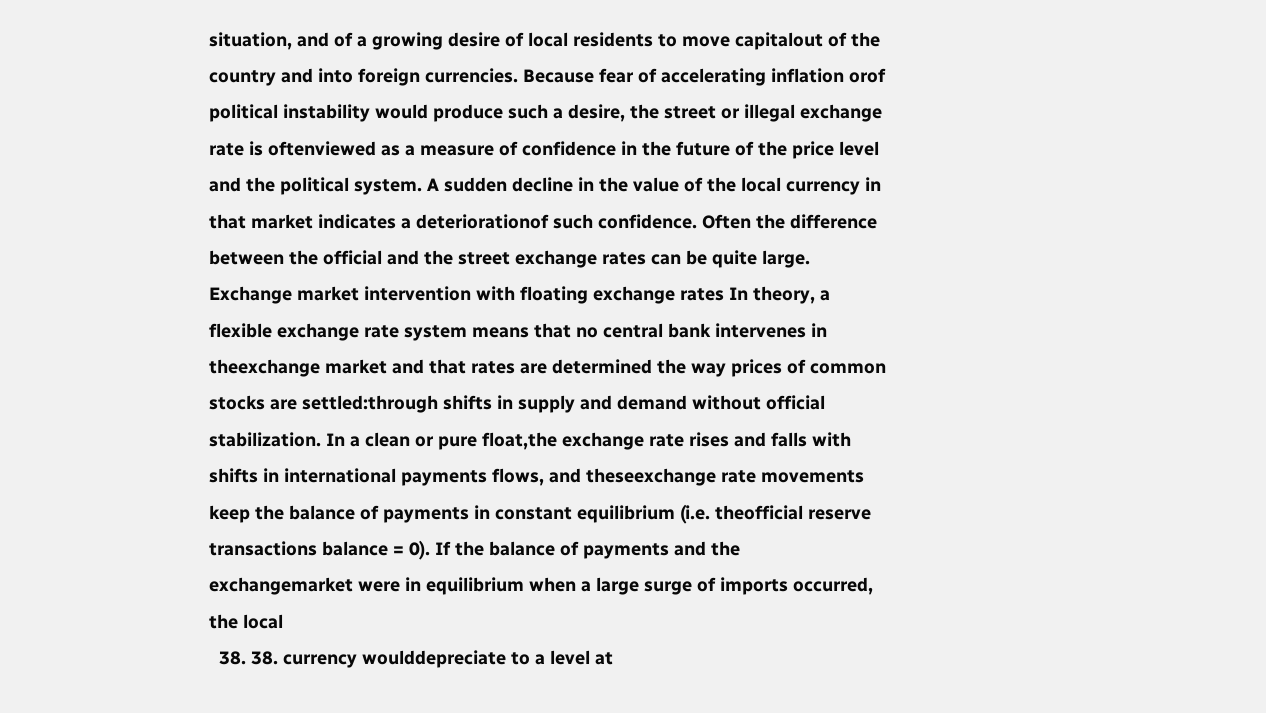situation, and of a growing desire of local residents to move capitalout of the country and into foreign currencies. Because fear of accelerating inflation orof political instability would produce such a desire, the street or illegal exchange rate is oftenviewed as a measure of confidence in the future of the price level and the political system. A sudden decline in the value of the local currency in that market indicates a deteriorationof such confidence. Often the difference between the official and the street exchange rates can be quite large. Exchange market intervention with floating exchange rates In theory, a flexible exchange rate system means that no central bank intervenes in theexchange market and that rates are determined the way prices of common stocks are settled:through shifts in supply and demand without official stabilization. In a clean or pure float,the exchange rate rises and falls with shifts in international payments flows, and theseexchange rate movements keep the balance of payments in constant equilibrium (i.e. theofficial reserve transactions balance = 0). If the balance of payments and the exchangemarket were in equilibrium when a large surge of imports occurred, the local
  38. 38. currency woulddepreciate to a level at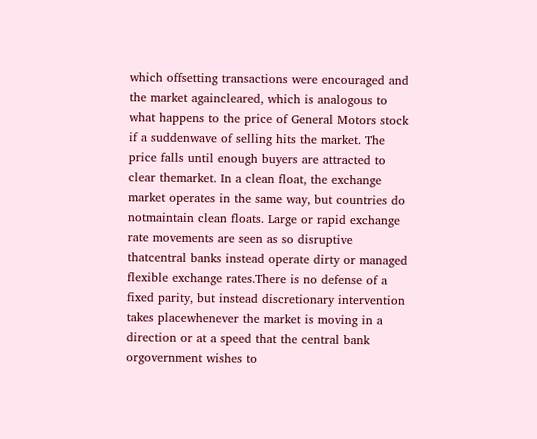which offsetting transactions were encouraged and the market againcleared, which is analogous to what happens to the price of General Motors stock if a suddenwave of selling hits the market. The price falls until enough buyers are attracted to clear themarket. In a clean float, the exchange market operates in the same way, but countries do notmaintain clean floats. Large or rapid exchange rate movements are seen as so disruptive thatcentral banks instead operate dirty or managed flexible exchange rates.There is no defense of a fixed parity, but instead discretionary intervention takes placewhenever the market is moving in a direction or at a speed that the central bank orgovernment wishes to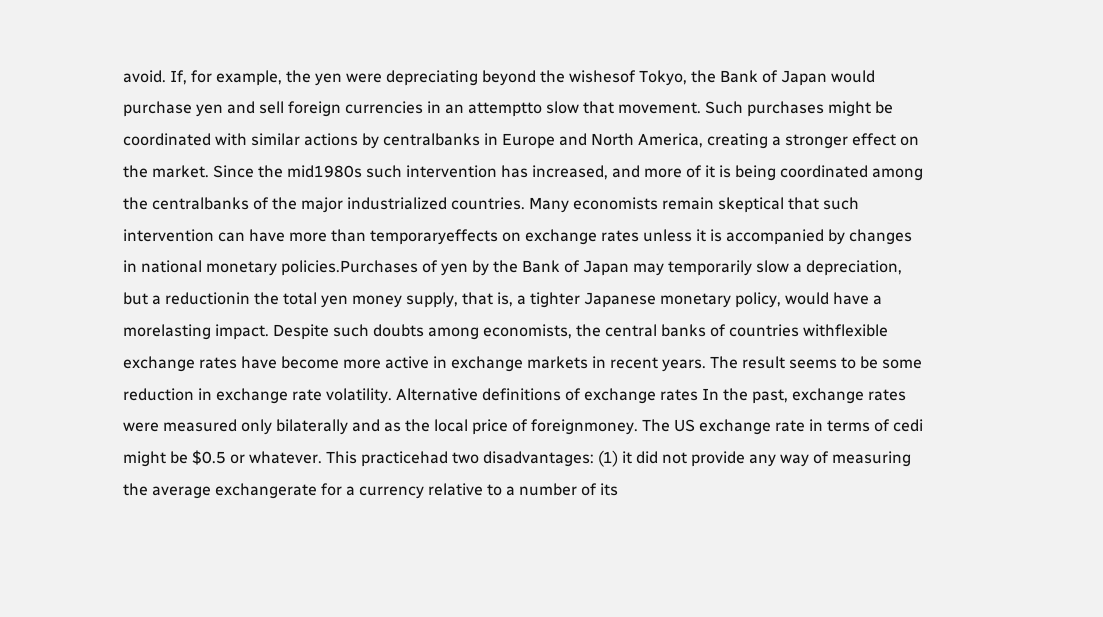avoid. If, for example, the yen were depreciating beyond the wishesof Tokyo, the Bank of Japan would purchase yen and sell foreign currencies in an attemptto slow that movement. Such purchases might be coordinated with similar actions by centralbanks in Europe and North America, creating a stronger effect on the market. Since the mid1980s such intervention has increased, and more of it is being coordinated among the centralbanks of the major industrialized countries. Many economists remain skeptical that such intervention can have more than temporaryeffects on exchange rates unless it is accompanied by changes in national monetary policies.Purchases of yen by the Bank of Japan may temporarily slow a depreciation, but a reductionin the total yen money supply, that is, a tighter Japanese monetary policy, would have a morelasting impact. Despite such doubts among economists, the central banks of countries withflexible exchange rates have become more active in exchange markets in recent years. The result seems to be some reduction in exchange rate volatility. Alternative definitions of exchange rates In the past, exchange rates were measured only bilaterally and as the local price of foreignmoney. The US exchange rate in terms of cedi might be $0.5 or whatever. This practicehad two disadvantages: (1) it did not provide any way of measuring the average exchangerate for a currency relative to a number of its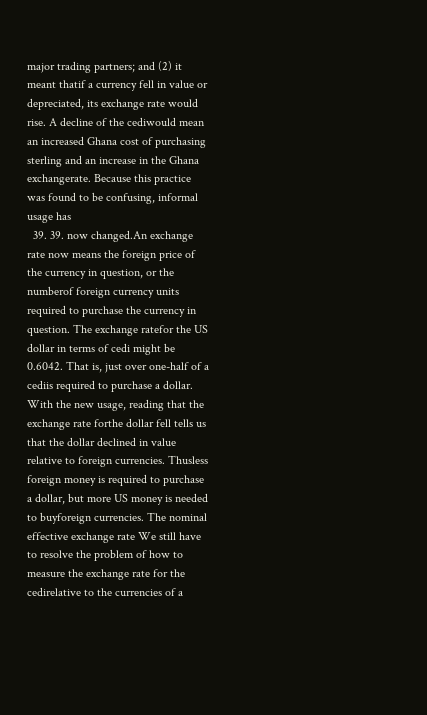major trading partners; and (2) it meant thatif a currency fell in value or depreciated, its exchange rate would rise. A decline of the cediwould mean an increased Ghana cost of purchasing sterling and an increase in the Ghana exchangerate. Because this practice was found to be confusing, informal usage has
  39. 39. now changed.An exchange rate now means the foreign price of the currency in question, or the numberof foreign currency units required to purchase the currency in question. The exchange ratefor the US dollar in terms of cedi might be 0.6042. That is, just over one-half of a cediis required to purchase a dollar. With the new usage, reading that the exchange rate forthe dollar fell tells us that the dollar declined in value relative to foreign currencies. Thusless foreign money is required to purchase a dollar, but more US money is needed to buyforeign currencies. The nominal effective exchange rate We still have to resolve the problem of how to measure the exchange rate for the cedirelative to the currencies of a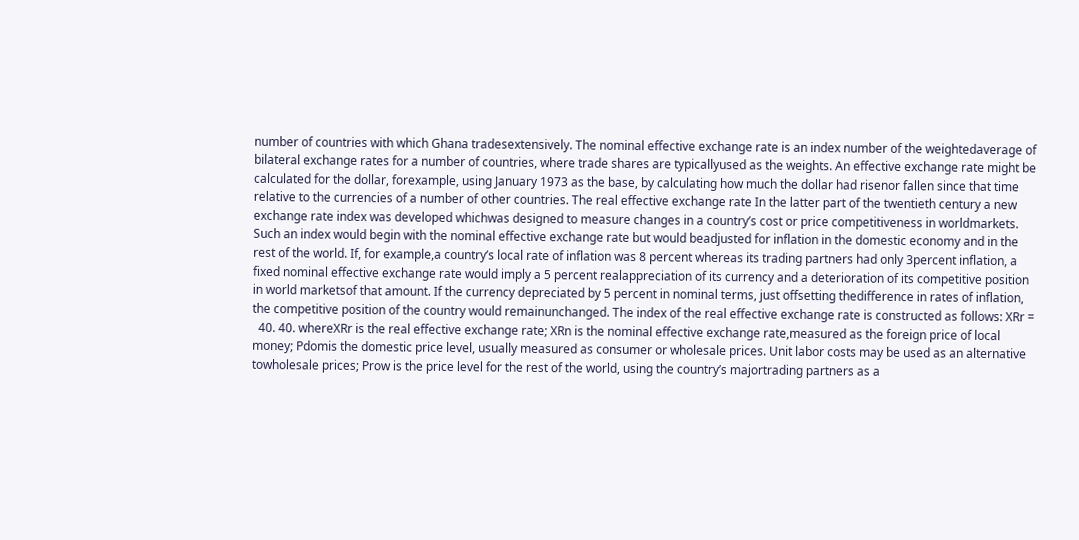number of countries with which Ghana tradesextensively. The nominal effective exchange rate is an index number of the weightedaverage of bilateral exchange rates for a number of countries, where trade shares are typicallyused as the weights. An effective exchange rate might be calculated for the dollar, forexample, using January 1973 as the base, by calculating how much the dollar had risenor fallen since that time relative to the currencies of a number of other countries. The real effective exchange rate In the latter part of the twentieth century a new exchange rate index was developed whichwas designed to measure changes in a country’s cost or price competitiveness in worldmarkets. Such an index would begin with the nominal effective exchange rate but would beadjusted for inflation in the domestic economy and in the rest of the world. If, for example,a country’s local rate of inflation was 8 percent whereas its trading partners had only 3percent inflation, a fixed nominal effective exchange rate would imply a 5 percent realappreciation of its currency and a deterioration of its competitive position in world marketsof that amount. If the currency depreciated by 5 percent in nominal terms, just offsetting thedifference in rates of inflation, the competitive position of the country would remainunchanged. The index of the real effective exchange rate is constructed as follows: XRr =
  40. 40. whereXRr is the real effective exchange rate; XRn is the nominal effective exchange rate,measured as the foreign price of local money; Pdomis the domestic price level, usually measured as consumer or wholesale prices. Unit labor costs may be used as an alternative towholesale prices; Prow is the price level for the rest of the world, using the country’s majortrading partners as a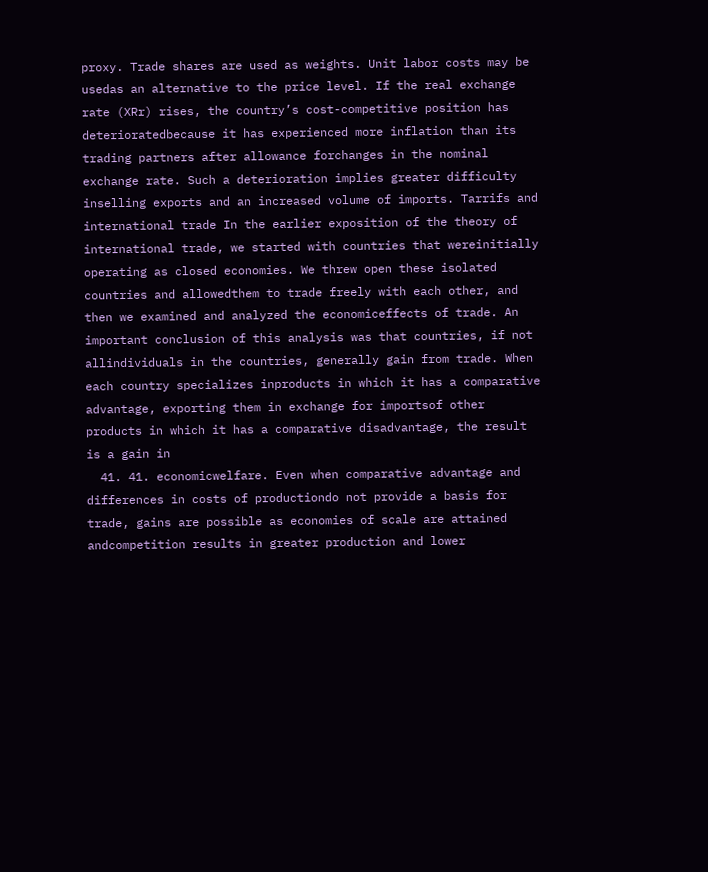proxy. Trade shares are used as weights. Unit labor costs may be usedas an alternative to the price level. If the real exchange rate (XRr) rises, the country’s cost-competitive position has deterioratedbecause it has experienced more inflation than its trading partners after allowance forchanges in the nominal exchange rate. Such a deterioration implies greater difficulty inselling exports and an increased volume of imports. Tarrifs and international trade In the earlier exposition of the theory of international trade, we started with countries that wereinitially operating as closed economies. We threw open these isolated countries and allowedthem to trade freely with each other, and then we examined and analyzed the economiceffects of trade. An important conclusion of this analysis was that countries, if not allindividuals in the countries, generally gain from trade. When each country specializes inproducts in which it has a comparative advantage, exporting them in exchange for importsof other products in which it has a comparative disadvantage, the result is a gain in
  41. 41. economicwelfare. Even when comparative advantage and differences in costs of productiondo not provide a basis for trade, gains are possible as economies of scale are attained andcompetition results in greater production and lower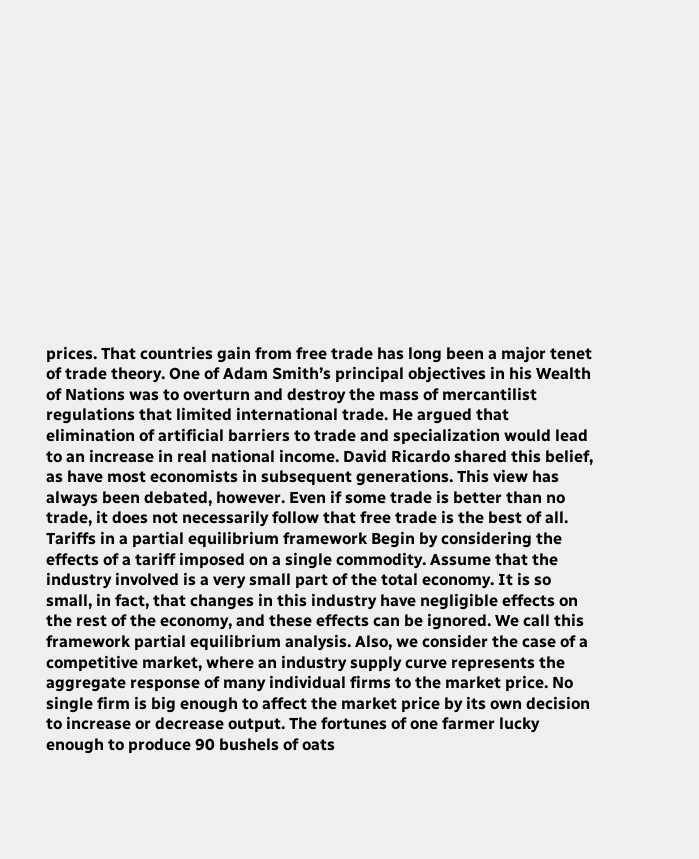prices. That countries gain from free trade has long been a major tenet of trade theory. One of Adam Smith’s principal objectives in his Wealth of Nations was to overturn and destroy the mass of mercantilist regulations that limited international trade. He argued that elimination of artificial barriers to trade and specialization would lead to an increase in real national income. David Ricardo shared this belief, as have most economists in subsequent generations. This view has always been debated, however. Even if some trade is better than no trade, it does not necessarily follow that free trade is the best of all. Tariffs in a partial equilibrium framework Begin by considering the effects of a tariff imposed on a single commodity. Assume that the industry involved is a very small part of the total economy. It is so small, in fact, that changes in this industry have negligible effects on the rest of the economy, and these effects can be ignored. We call this framework partial equilibrium analysis. Also, we consider the case of a competitive market, where an industry supply curve represents the aggregate response of many individual firms to the market price. No single firm is big enough to affect the market price by its own decision to increase or decrease output. The fortunes of one farmer lucky enough to produce 90 bushels of oats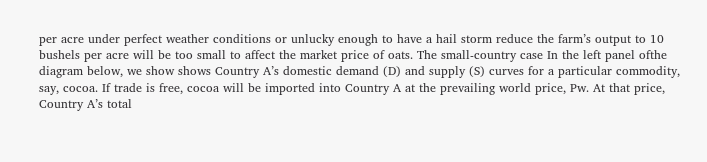per acre under perfect weather conditions or unlucky enough to have a hail storm reduce the farm’s output to 10 bushels per acre will be too small to affect the market price of oats. The small-country case In the left panel ofthe diagram below, we show shows Country A’s domestic demand (D) and supply (S) curves for a particular commodity, say, cocoa. If trade is free, cocoa will be imported into Country A at the prevailing world price, Pw. At that price, Country A’s total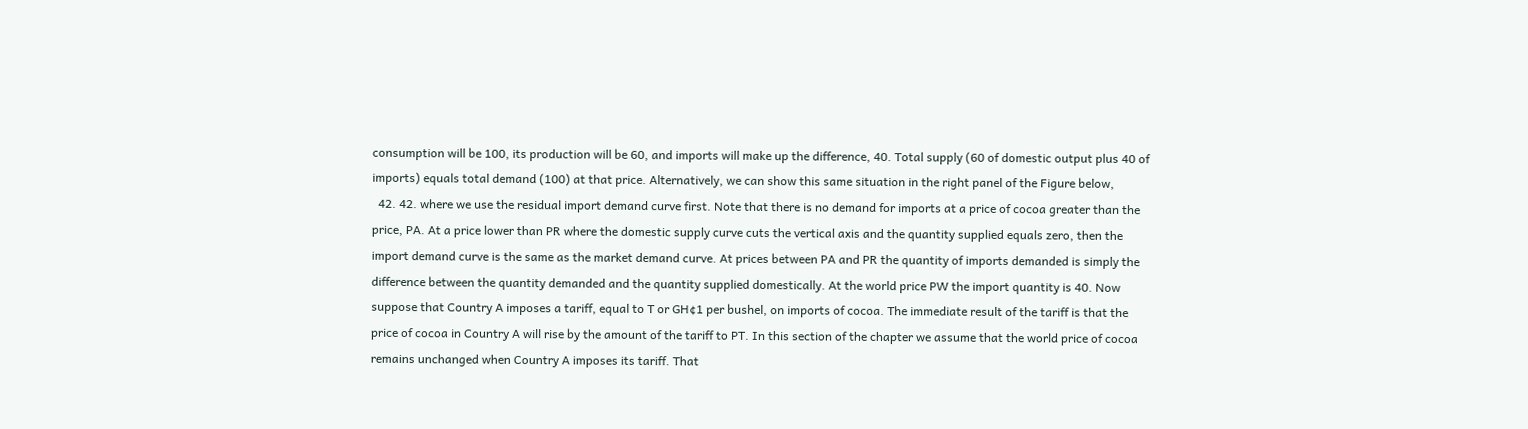consumption will be 100, its production will be 60, and imports will make up the difference, 40. Total supply (60 of domestic output plus 40 of imports) equals total demand (100) at that price. Alternatively, we can show this same situation in the right panel of the Figure below,
  42. 42. where we use the residual import demand curve first. Note that there is no demand for imports at a price of cocoa greater than the price, PA. At a price lower than PR where the domestic supply curve cuts the vertical axis and the quantity supplied equals zero, then the import demand curve is the same as the market demand curve. At prices between PA and PR the quantity of imports demanded is simply the difference between the quantity demanded and the quantity supplied domestically. At the world price PW the import quantity is 40. Now suppose that Country A imposes a tariff, equal to T or GH¢1 per bushel, on imports of cocoa. The immediate result of the tariff is that the price of cocoa in Country A will rise by the amount of the tariff to PT. In this section of the chapter we assume that the world price of cocoa remains unchanged when Country A imposes its tariff. That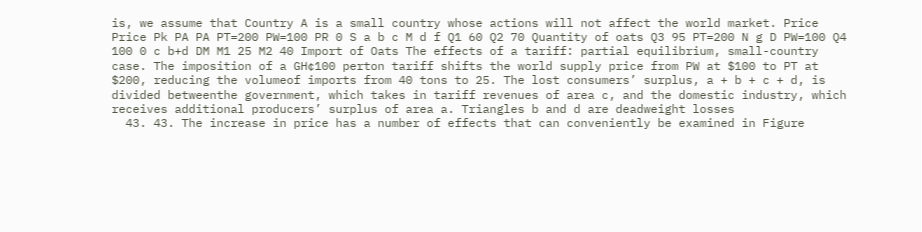is, we assume that Country A is a small country whose actions will not affect the world market. Price Price Pk PA PA PT=200 PW=100 PR 0 S a b c M d f Q1 60 Q2 70 Quantity of oats Q3 95 PT=200 N g D PW=100 Q4 100 0 c b+d DM M1 25 M2 40 Import of Oats The effects of a tariff: partial equilibrium, small-country case. The imposition of a GH¢100 perton tariff shifts the world supply price from PW at $100 to PT at $200, reducing the volumeof imports from 40 tons to 25. The lost consumers’ surplus, a + b + c + d, is divided betweenthe government, which takes in tariff revenues of area c, and the domestic industry, which receives additional producers’ surplus of area a. Triangles b and d are deadweight losses
  43. 43. The increase in price has a number of effects that can conveniently be examined in Figure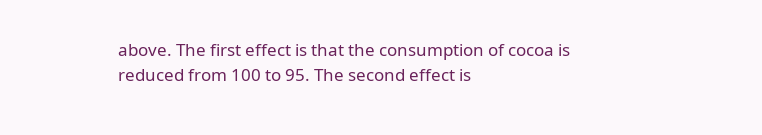above. The first effect is that the consumption of cocoa is reduced from 100 to 95. The second effect is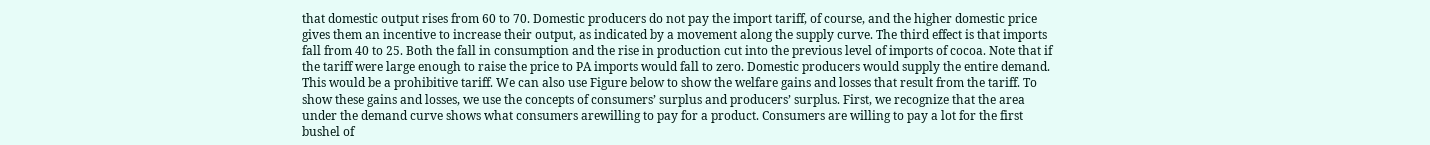that domestic output rises from 60 to 70. Domestic producers do not pay the import tariff, of course, and the higher domestic price gives them an incentive to increase their output, as indicated by a movement along the supply curve. The third effect is that imports fall from 40 to 25. Both the fall in consumption and the rise in production cut into the previous level of imports of cocoa. Note that if the tariff were large enough to raise the price to PA imports would fall to zero. Domestic producers would supply the entire demand. This would be a prohibitive tariff. We can also use Figure below to show the welfare gains and losses that result from the tariff. To show these gains and losses, we use the concepts of consumers’ surplus and producers’ surplus. First, we recognize that the area under the demand curve shows what consumers arewilling to pay for a product. Consumers are willing to pay a lot for the first bushel of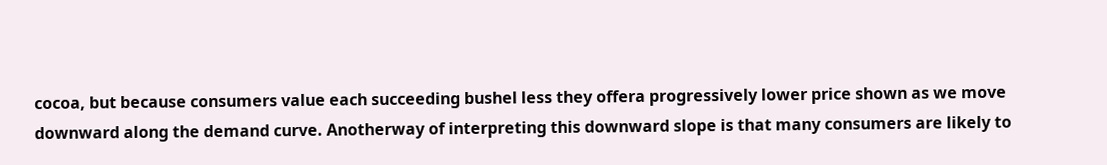cocoa, but because consumers value each succeeding bushel less they offera progressively lower price shown as we move downward along the demand curve. Anotherway of interpreting this downward slope is that many consumers are likely to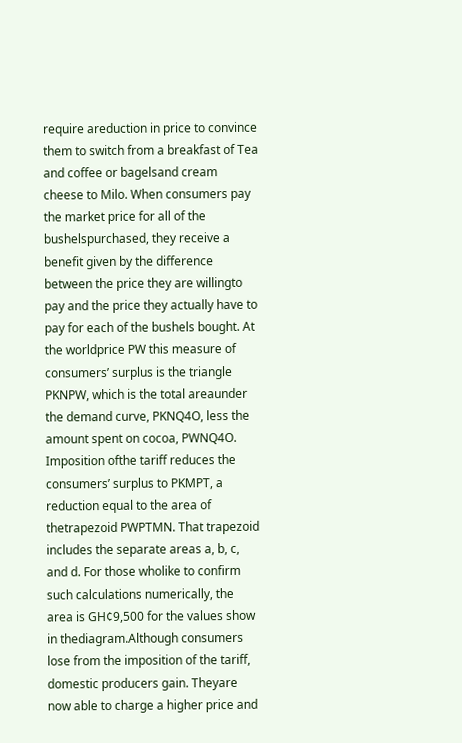require areduction in price to convince them to switch from a breakfast of Tea and coffee or bagelsand cream cheese to Milo. When consumers pay the market price for all of the bushelspurchased, they receive a benefit given by the difference between the price they are willingto pay and the price they actually have to pay for each of the bushels bought. At the worldprice PW this measure of consumers’ surplus is the triangle PKNPW, which is the total areaunder the demand curve, PKNQ4O, less the amount spent on cocoa, PWNQ4O. Imposition ofthe tariff reduces the consumers’ surplus to PKMPT, a reduction equal to the area of thetrapezoid PWPTMN. That trapezoid includes the separate areas a, b, c, and d. For those wholike to confirm such calculations numerically, the area is GH¢9,500 for the values show in thediagram.Although consumers lose from the imposition of the tariff, domestic producers gain. Theyare now able to charge a higher price and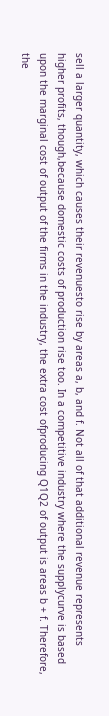sell a larger quantity, which causes their revenuesto rise by areas a, b, and f. Not all of that additional revenue represents higher profits, though,because domestic costs of production rise too. In a competitive industry where the supplycurve is based upon the marginal cost of output of the firms in the industry, the extra cost ofproducing Q1Q2 of output is areas b + f. Therefore, the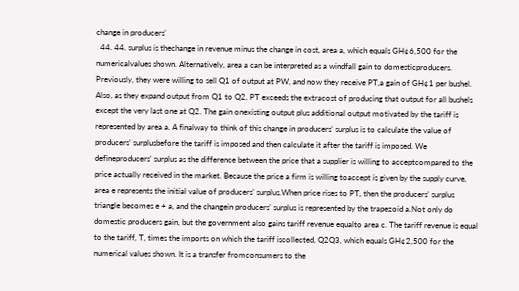change in producers’
  44. 44. surplus is thechange in revenue minus the change in cost, area a, which equals GH¢6,500 for the numericalvalues shown. Alternatively, area a can be interpreted as a windfall gain to domesticproducers. Previously, they were willing to sell Q1 of output at PW, and now they receive PT,a gain of GH¢1 per bushel. Also, as they expand output from Q1 to Q2, PT exceeds the extracost of producing that output for all bushels except the very last one at Q2. The gain onexisting output plus additional output motivated by the tariff is represented by area a. A finalway to think of this change in producers’ surplus is to calculate the value of producers’ surplusbefore the tariff is imposed and then calculate it after the tariff is imposed. We defineproducers’ surplus as the difference between the price that a supplier is willing to acceptcompared to the price actually received in the market. Because the price a firm is willing toaccept is given by the supply curve, area e represents the initial value of producers’ surplus.When price rises to PT, then the producers’ surplus triangle becomes e + a, and the changein producers’ surplus is represented by the trapezoid a.Not only do domestic producers gain, but the government also gains tariff revenue equalto area c. The tariff revenue is equal to the tariff, T, times the imports on which the tariff iscollected, Q2Q3, which equals GH¢2,500 for the numerical values shown. It is a transfer fromconsumers to the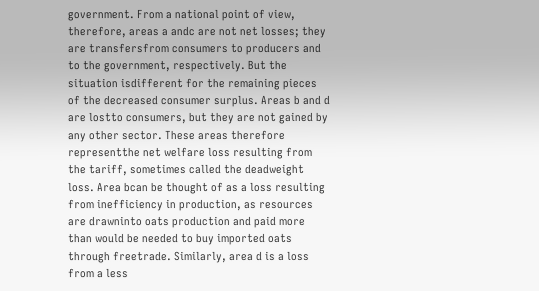government. From a national point of view, therefore, areas a andc are not net losses; they are transfersfrom consumers to producers and to the government, respectively. But the situation isdifferent for the remaining pieces of the decreased consumer surplus. Areas b and d are lostto consumers, but they are not gained by any other sector. These areas therefore representthe net welfare loss resulting from the tariff, sometimes called the deadweight loss. Area bcan be thought of as a loss resulting from inefficiency in production, as resources are drawninto oats production and paid more than would be needed to buy imported oats through freetrade. Similarly, area d is a loss from a less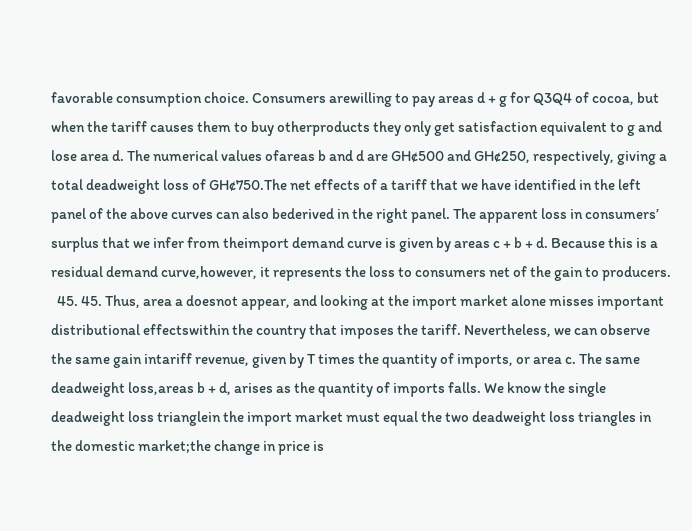favorable consumption choice. Consumers arewilling to pay areas d + g for Q3Q4 of cocoa, but when the tariff causes them to buy otherproducts they only get satisfaction equivalent to g and lose area d. The numerical values ofareas b and d are GH¢500 and GH¢250, respectively, giving a total deadweight loss of GH¢750.The net effects of a tariff that we have identified in the left panel of the above curves can also bederived in the right panel. The apparent loss in consumers’ surplus that we infer from theimport demand curve is given by areas c + b + d. Because this is a residual demand curve,however, it represents the loss to consumers net of the gain to producers.
  45. 45. Thus, area a doesnot appear, and looking at the import market alone misses important distributional effectswithin the country that imposes the tariff. Nevertheless, we can observe the same gain intariff revenue, given by T times the quantity of imports, or area c. The same deadweight loss,areas b + d, arises as the quantity of imports falls. We know the single deadweight loss trianglein the import market must equal the two deadweight loss triangles in the domestic market;the change in price is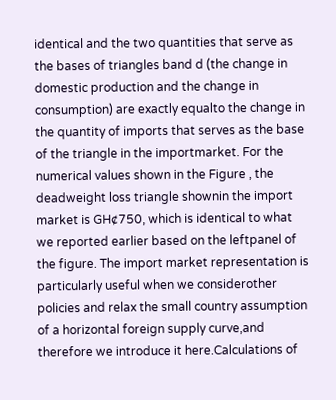identical and the two quantities that serve as the bases of triangles band d (the change in domestic production and the change in consumption) are exactly equalto the change in the quantity of imports that serves as the base of the triangle in the importmarket. For the numerical values shown in the Figure , the deadweight loss triangle shownin the import market is GH¢750, which is identical to what we reported earlier based on the leftpanel of the figure. The import market representation is particularly useful when we considerother policies and relax the small country assumption of a horizontal foreign supply curve,and therefore we introduce it here.Calculations of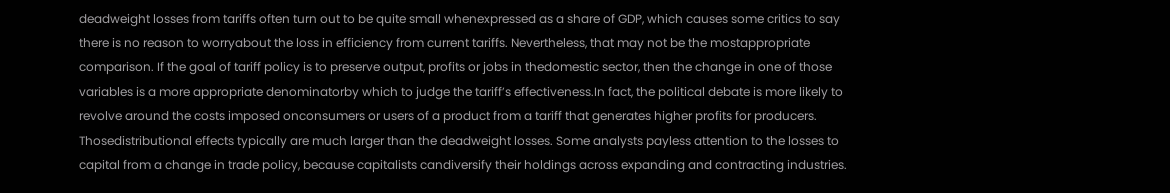deadweight losses from tariffs often turn out to be quite small whenexpressed as a share of GDP, which causes some critics to say there is no reason to worryabout the loss in efficiency from current tariffs. Nevertheless, that may not be the mostappropriate comparison. If the goal of tariff policy is to preserve output, profits or jobs in thedomestic sector, then the change in one of those variables is a more appropriate denominatorby which to judge the tariff’s effectiveness.In fact, the political debate is more likely to revolve around the costs imposed onconsumers or users of a product from a tariff that generates higher profits for producers. Thosedistributional effects typically are much larger than the deadweight losses. Some analysts payless attention to the losses to capital from a change in trade policy, because capitalists candiversify their holdings across expanding and contracting industries.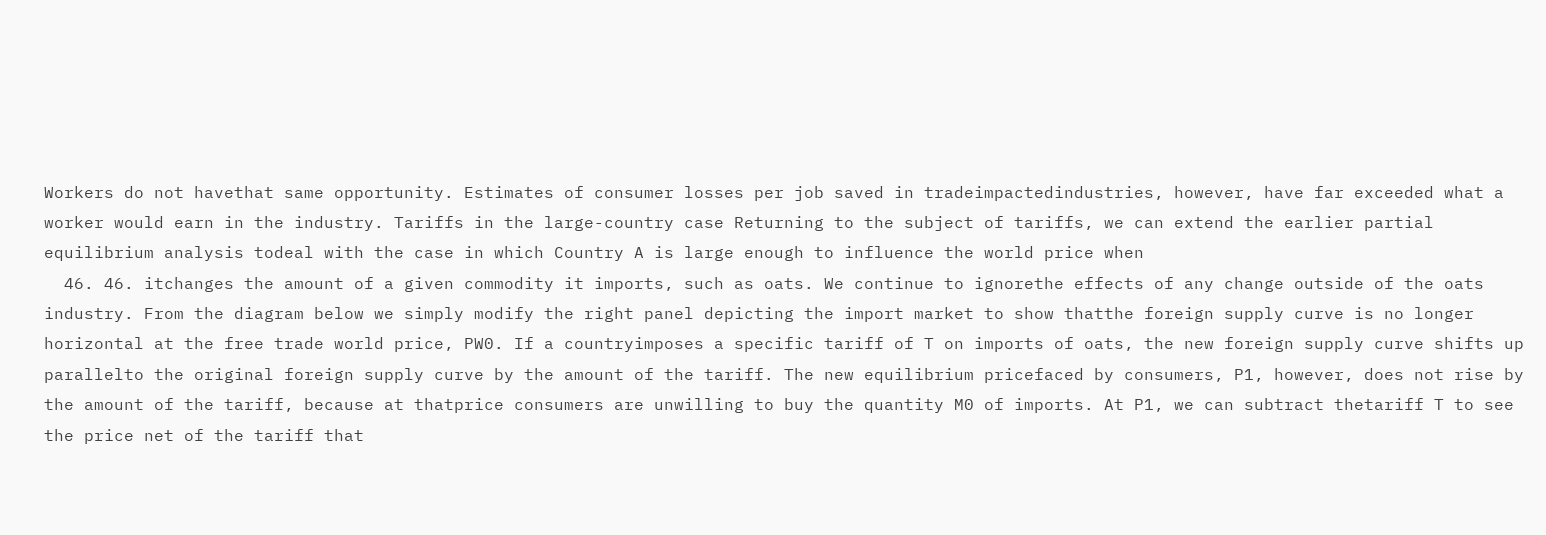Workers do not havethat same opportunity. Estimates of consumer losses per job saved in tradeimpactedindustries, however, have far exceeded what a worker would earn in the industry. Tariffs in the large-country case Returning to the subject of tariffs, we can extend the earlier partial equilibrium analysis todeal with the case in which Country A is large enough to influence the world price when
  46. 46. itchanges the amount of a given commodity it imports, such as oats. We continue to ignorethe effects of any change outside of the oats industry. From the diagram below we simply modify the right panel depicting the import market to show thatthe foreign supply curve is no longer horizontal at the free trade world price, PW0. If a countryimposes a specific tariff of T on imports of oats, the new foreign supply curve shifts up parallelto the original foreign supply curve by the amount of the tariff. The new equilibrium pricefaced by consumers, P1, however, does not rise by the amount of the tariff, because at thatprice consumers are unwilling to buy the quantity M0 of imports. At P1, we can subtract thetariff T to see the price net of the tariff that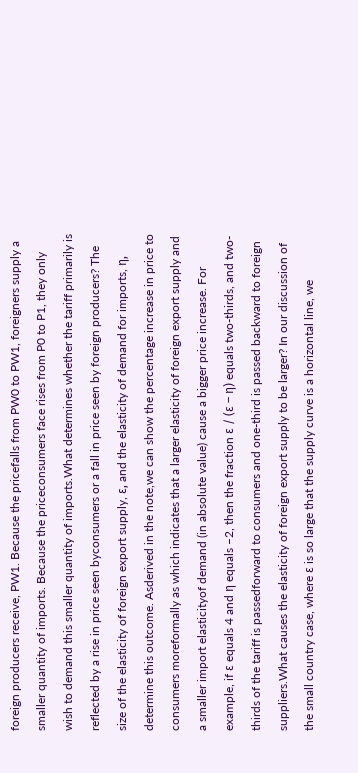foreign producers receive, PW1. Because the pricefalls from PW0 to PW1, foreigners supply a smaller quantity of imports. Because the priceconsumers face rises from P0 to P1, they only wish to demand this smaller quantity of imports.What determines whether the tariff primarily is reflected by a rise in price seen byconsumers or a fall in price seen by foreign producers? The size of the elasticity of foreign export supply, ε, and the elasticity of demand for imports, η, determine this outcome. Asderived in the note,we can show the percentage increase in price to consumers moreformally as which indicates that a larger elasticity of foreign export supply and a smaller import elasticityof demand (in absolute value) cause a bigger price increase. For example, if ε equals 4 and η equals –2, then the fraction ε / (ε – η) equals two-thirds, and two-thirds of the tariff is passedforward to consumers and one-third is passed backward to foreign suppliers.What causes the elasticity of foreign export supply to be larger? In our discussion of the small country case, where ε is so large that the supply curve is a horizontal line, we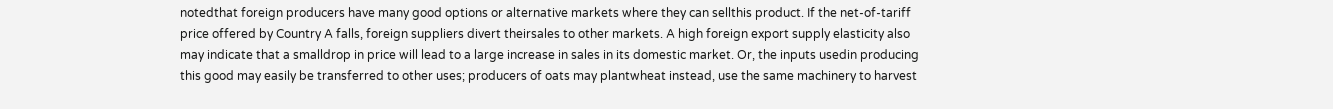notedthat foreign producers have many good options or alternative markets where they can sellthis product. If the net-of-tariff price offered by Country A falls, foreign suppliers divert theirsales to other markets. A high foreign export supply elasticity also may indicate that a smalldrop in price will lead to a large increase in sales in its domestic market. Or, the inputs usedin producing this good may easily be transferred to other uses; producers of oats may plantwheat instead, use the same machinery to harvest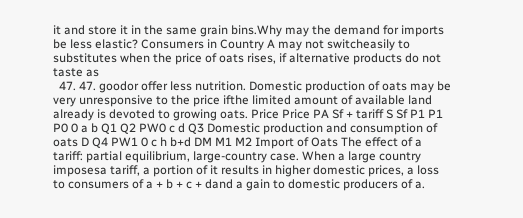it and store it in the same grain bins.Why may the demand for imports be less elastic? Consumers in Country A may not switcheasily to substitutes when the price of oats rises, if alternative products do not taste as
  47. 47. goodor offer less nutrition. Domestic production of oats may be very unresponsive to the price ifthe limited amount of available land already is devoted to growing oats. Price Price PA Sf + tariff S Sf P1 P1 P0 0 a b Q1 Q2 PW0 c d Q3 Domestic production and consumption of oats D Q4 PW1 0 c h b+d DM M1 M2 Import of Oats The effect of a tariff: partial equilibrium, large-country case. When a large country imposesa tariff, a portion of it results in higher domestic prices, a loss to consumers of a + b + c + dand a gain to domestic producers of a.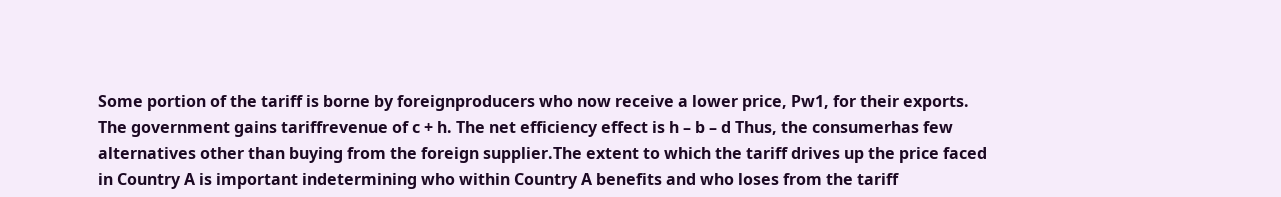Some portion of the tariff is borne by foreignproducers who now receive a lower price, Pw1, for their exports. The government gains tariffrevenue of c + h. The net efficiency effect is h – b – d Thus, the consumerhas few alternatives other than buying from the foreign supplier.The extent to which the tariff drives up the price faced in Country A is important indetermining who within Country A benefits and who loses from the tariff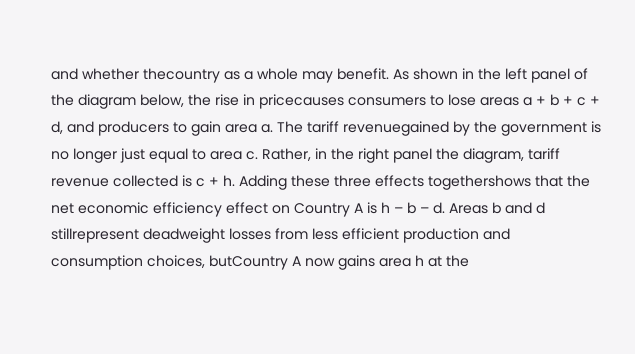and whether thecountry as a whole may benefit. As shown in the left panel of the diagram below, the rise in pricecauses consumers to lose areas a + b + c + d, and producers to gain area a. The tariff revenuegained by the government is no longer just equal to area c. Rather, in the right panel the diagram, tariff revenue collected is c + h. Adding these three effects togethershows that the net economic efficiency effect on Country A is h – b – d. Areas b and d stillrepresent deadweight losses from less efficient production and consumption choices, butCountry A now gains area h at the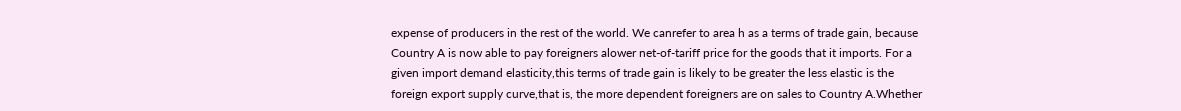expense of producers in the rest of the world. We canrefer to area h as a terms of trade gain, because Country A is now able to pay foreigners alower net-of-tariff price for the goods that it imports. For a given import demand elasticity,this terms of trade gain is likely to be greater the less elastic is the foreign export supply curve,that is, the more dependent foreigners are on sales to Country A.Whether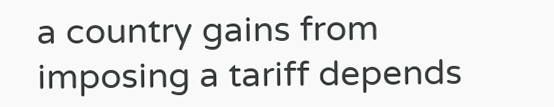a country gains from imposing a tariff depends